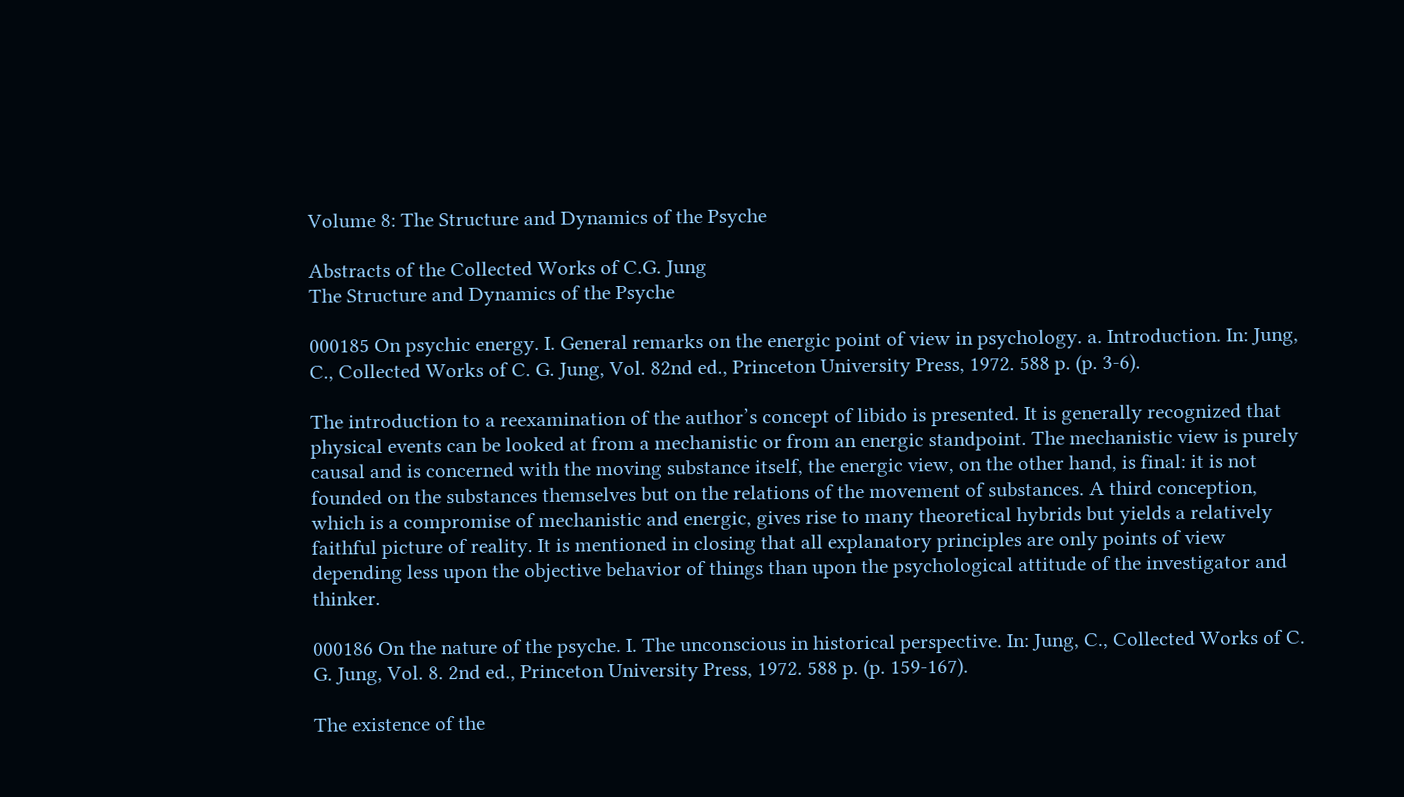Volume 8: The Structure and Dynamics of the Psyche

Abstracts of the Collected Works of C.G. Jung
The Structure and Dynamics of the Psyche

000185 On psychic energy. I. General remarks on the energic point of view in psychology. a. Introduction. In: Jung, C., Collected Works of C. G. Jung, Vol. 82nd ed., Princeton University Press, 1972. 588 p. (p. 3-6).

The introduction to a reexamination of the author’s concept of libido is presented. It is generally recognized that physical events can be looked at from a mechanistic or from an energic standpoint. The mechanistic view is purely causal and is concerned with the moving substance itself, the energic view, on the other hand, is final: it is not founded on the substances themselves but on the relations of the movement of substances. A third conception, which is a compromise of mechanistic and energic, gives rise to many theoretical hybrids but yields a relatively faithful picture of reality. It is mentioned in closing that all explanatory principles are only points of view depending less upon the objective behavior of things than upon the psychological attitude of the investigator and thinker.

000186 On the nature of the psyche. I. The unconscious in historical perspective. In: Jung, C., Collected Works of C. G. Jung, Vol. 8. 2nd ed., Princeton University Press, 1972. 588 p. (p. 159-167).

The existence of the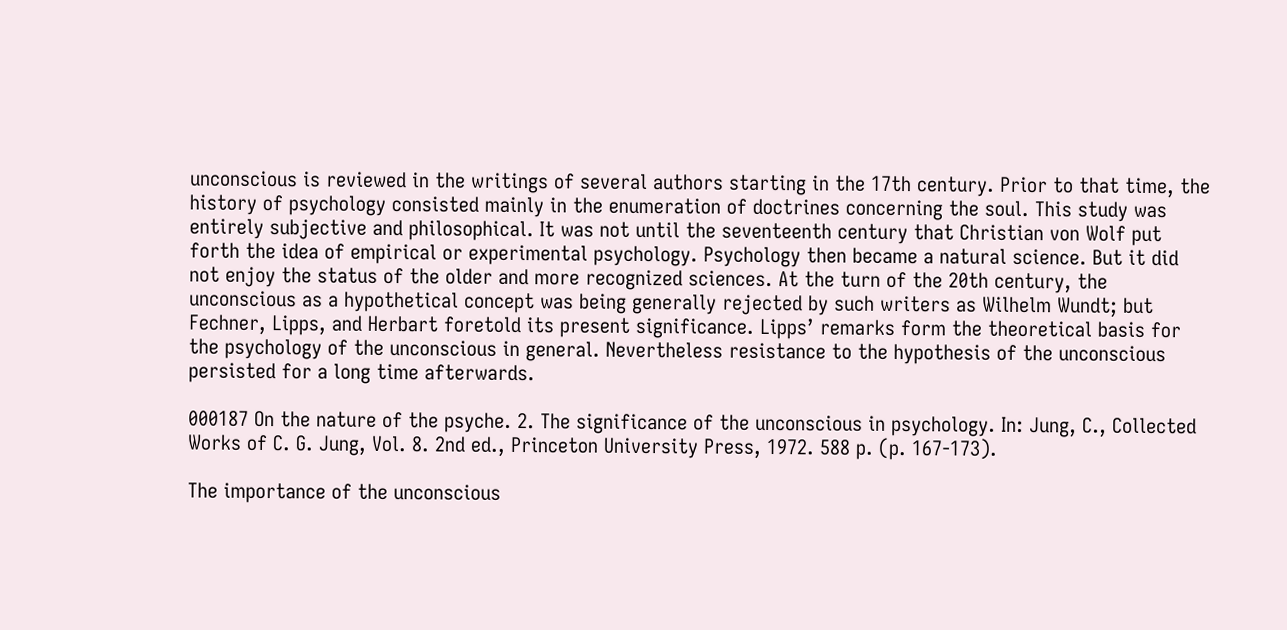unconscious is reviewed in the writings of several authors starting in the 17th century. Prior to that time, the history of psychology consisted mainly in the enumeration of doctrines concerning the soul. This study was entirely subjective and philosophical. It was not until the seventeenth century that Christian von Wolf put forth the idea of empirical or experimental psychology. Psychology then became a natural science. But it did not enjoy the status of the older and more recognized sciences. At the turn of the 20th century, the unconscious as a hypothetical concept was being generally rejected by such writers as Wilhelm Wundt; but Fechner, Lipps, and Herbart foretold its present significance. Lipps’ remarks form the theoretical basis for the psychology of the unconscious in general. Nevertheless resistance to the hypothesis of the unconscious persisted for a long time afterwards.

000187 On the nature of the psyche. 2. The significance of the unconscious in psychology. In: Jung, C., Collected Works of C. G. Jung, Vol. 8. 2nd ed., Princeton University Press, 1972. 588 p. (p. 167-173).

The importance of the unconscious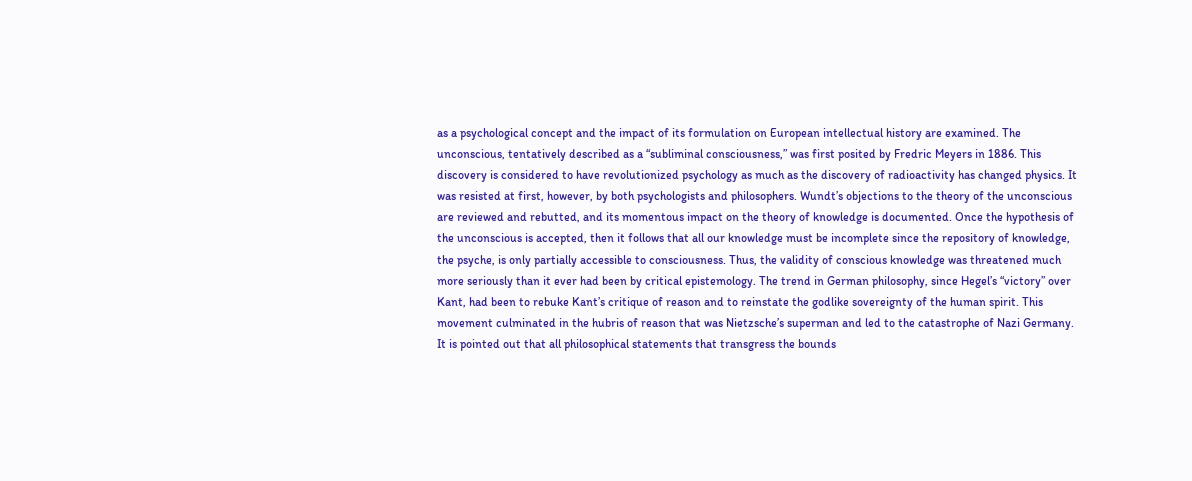as a psychological concept and the impact of its formulation on European intellectual history are examined. The unconscious, tentatively described as a “subliminal consciousness,” was first posited by Fredric Meyers in 1886. This discovery is considered to have revolutionized psychology as much as the discovery of radioactivity has changed physics. It was resisted at first, however, by both psychologists and philosophers. Wundt’s objections to the theory of the unconscious are reviewed and rebutted, and its momentous impact on the theory of knowledge is documented. Once the hypothesis of the unconscious is accepted, then it follows that all our knowledge must be incomplete since the repository of knowledge, the psyche, is only partially accessible to consciousness. Thus, the validity of conscious knowledge was threatened much more seriously than it ever had been by critical epistemology. The trend in German philosophy, since Hegel’s “victory” over Kant, had been to rebuke Kant’s critique of reason and to reinstate the godlike sovereignty of the human spirit. This movement culminated in the hubris of reason that was Nietzsche’s superman and led to the catastrophe of Nazi Germany. It is pointed out that all philosophical statements that transgress the bounds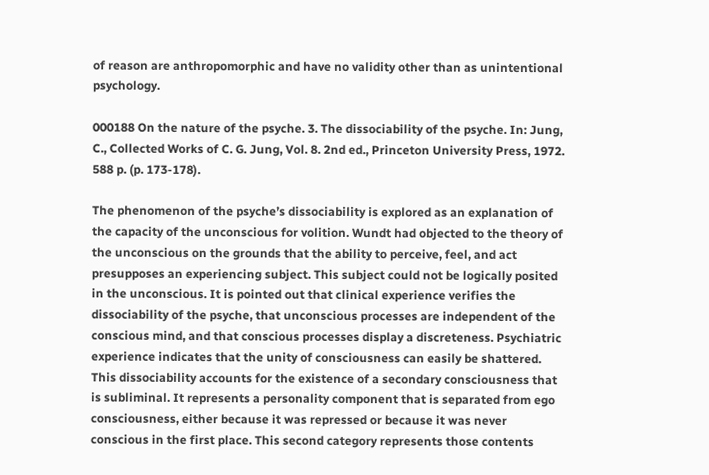of reason are anthropomorphic and have no validity other than as unintentional psychology.

000188 On the nature of the psyche. 3. The dissociability of the psyche. In: Jung, C., Collected Works of C. G. Jung, Vol. 8. 2nd ed., Princeton University Press, 1972. 588 p. (p. 173-178).

The phenomenon of the psyche’s dissociability is explored as an explanation of the capacity of the unconscious for volition. Wundt had objected to the theory of the unconscious on the grounds that the ability to perceive, feel, and act presupposes an experiencing subject. This subject could not be logically posited in the unconscious. It is pointed out that clinical experience verifies the dissociability of the psyche, that unconscious processes are independent of the conscious mind, and that conscious processes display a discreteness. Psychiatric experience indicates that the unity of consciousness can easily be shattered. This dissociability accounts for the existence of a secondary consciousness that is subliminal. It represents a personality component that is separated from ego consciousness, either because it was repressed or because it was never conscious in the first place. This second category represents those contents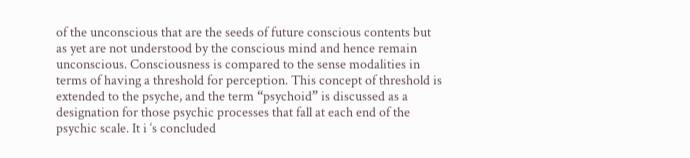of the unconscious that are the seeds of future conscious contents but as yet are not understood by the conscious mind and hence remain unconscious. Consciousness is compared to the sense modalities in terms of having a threshold for perception. This concept of threshold is extended to the psyche, and the term “psychoid” is discussed as a designation for those psychic processes that fall at each end of the psychic scale. It i ‘s concluded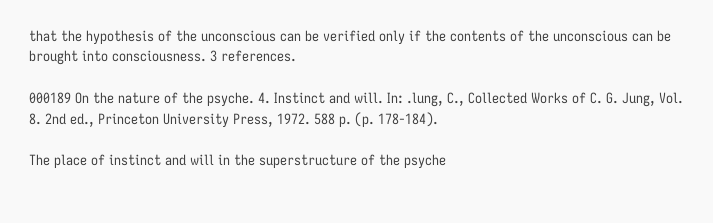that the hypothesis of the unconscious can be verified only if the contents of the unconscious can be brought into consciousness. 3 references.

000189 On the nature of the psyche. 4. Instinct and will. In: .lung, C., Collected Works of C. G. Jung, Vol. 8. 2nd ed., Princeton University Press, 1972. 588 p. (p. 178-184).

The place of instinct and will in the superstructure of the psyche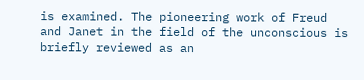is examined. The pioneering work of Freud and Janet in the field of the unconscious is briefly reviewed as an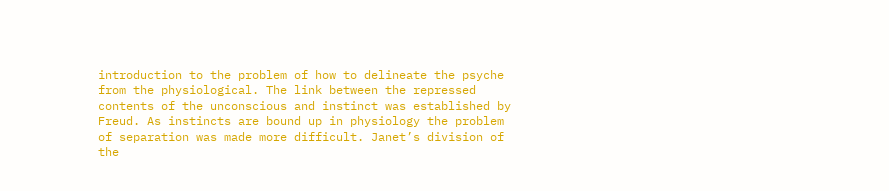introduction to the problem of how to delineate the psyche from the physiological. The link between the repressed contents of the unconscious and instinct was established by Freud. As instincts are bound up in physiology the problem of separation was made more difficult. Janet’s division of the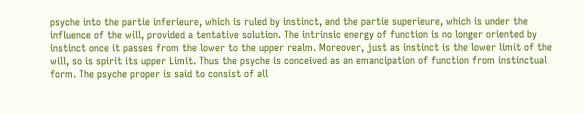psyche into the partie inferieure, which is ruled by instinct, and the partie superieure, which is under the influence of the will, provided a tentative solution. The intrinsic energy of function is no longer oriented by instinct once it passes from the lower to the upper realm. Moreover, just as instinct is the lower limit of the will, so is spirit its upper Limit. Thus the psyche is conceived as an emancipation of function from instinctual form. The psyche proper is said to consist of all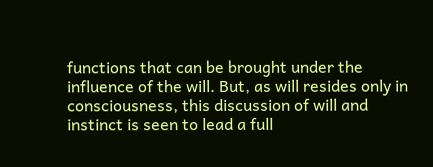functions that can be brought under the influence of the will. But, as will resides only in consciousness, this discussion of will and instinct is seen to lead a full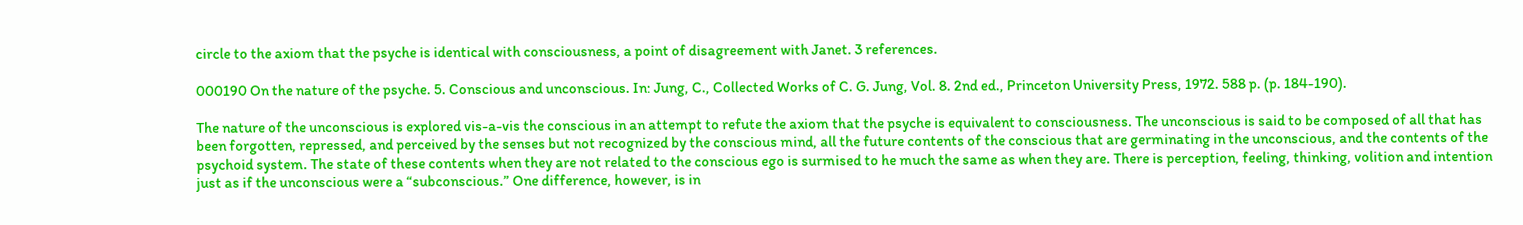circle to the axiom that the psyche is identical with consciousness, a point of disagreement with Janet. 3 references.

000190 On the nature of the psyche. 5. Conscious and unconscious. In: Jung, C., Collected Works of C. G. Jung, Vol. 8. 2nd ed., Princeton University Press, 1972. 588 p. (p. 184-190).

The nature of the unconscious is explored vis-a-vis the conscious in an attempt to refute the axiom that the psyche is equivalent to consciousness. The unconscious is said to be composed of all that has been forgotten, repressed, and perceived by the senses but not recognized by the conscious mind, all the future contents of the conscious that are germinating in the unconscious, and the contents of the psychoid system. The state of these contents when they are not related to the conscious ego is surmised to he much the same as when they are. There is perception, feeling, thinking, volition and intention just as if the unconscious were a “subconscious.” One difference, however, is in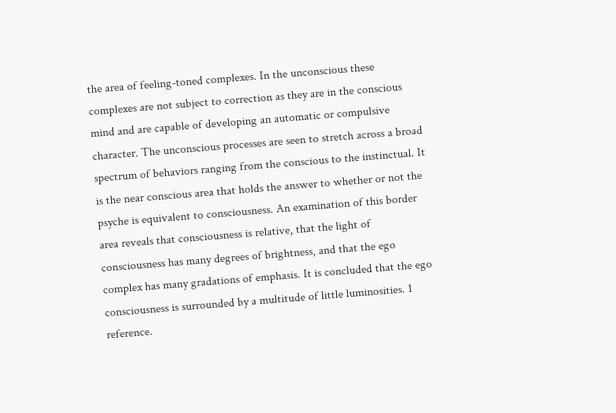the area of feeling-toned complexes. In the unconscious these complexes are not subject to correction as they are in the conscious mind and are capable of developing an automatic or compulsive character. The unconscious processes are seen to stretch across a broad spectrum of behaviors ranging from the conscious to the instinctual. It is the near conscious area that holds the answer to whether or not the psyche is equivalent to consciousness. An examination of this border area reveals that consciousness is relative, that the light of consciousness has many degrees of brightness, and that the ego complex has many gradations of emphasis. It is concluded that the ego consciousness is surrounded by a multitude of little luminosities. 1 reference.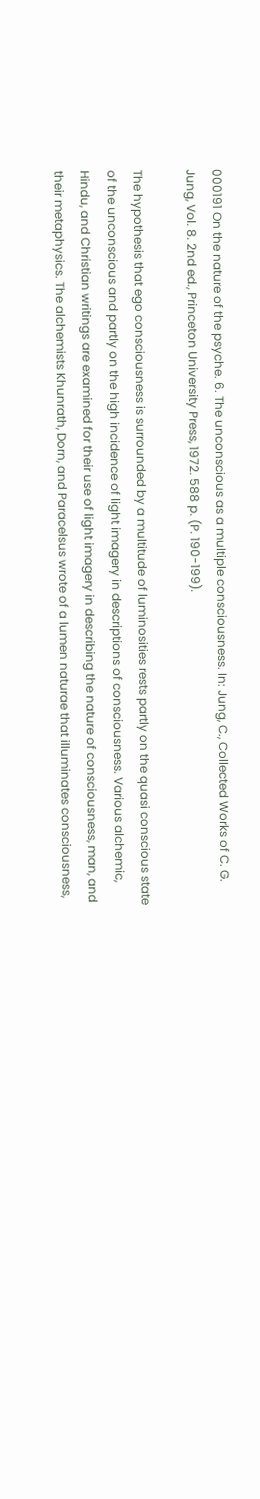000191 On the nature of the psyche. 6. The unconscious as a multiple consciousness. In: Jung, C., Collected Works of C. G. Jung, Vol. 8. 2nd ed., Princeton University Press, 1972. 588 p. (P. 190-199).

The hypothesis that ego consciousness is surrounded by a multitude of luminosities rests partly on the quasi conscious state of the unconscious and partly on the high incidence of light imagery in descriptions of consciousness. Various alchemic, Hindu, and Christian writings are examined for their use of light imagery in describing the nature of consciousness, man, and their metaphysics. The alchemists Khunrath, Dorn, and Paracelsus wrote of a lumen naturae that illuminates consciousness,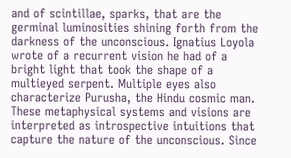and of scintillae, sparks, that are the germinal luminosities shining forth from the darkness of the unconscious. Ignatius Loyola wrote of a recurrent vision he had of a bright light that took the shape of a multieyed serpent. Multiple eyes also characterize Purusha, the Hindu cosmic man. These metaphysical systems and visions are interpreted as introspective intuitions that capture the nature of the unconscious. Since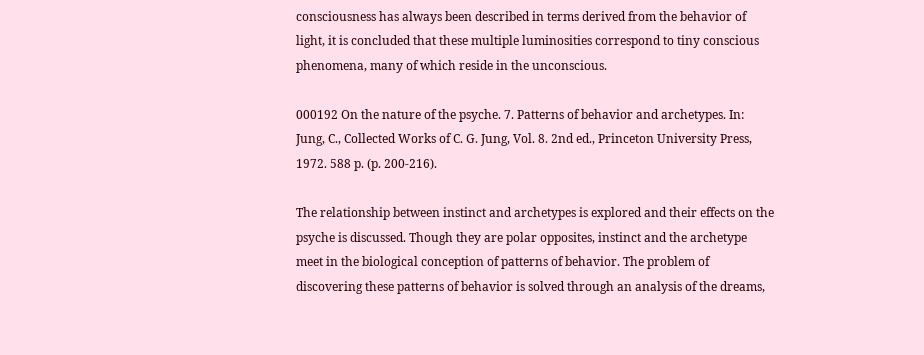consciousness has always been described in terms derived from the behavior of light, it is concluded that these multiple luminosities correspond to tiny conscious phenomena, many of which reside in the unconscious.

000192 On the nature of the psyche. 7. Patterns of behavior and archetypes. In: Jung, C., Collected Works of C. G. Jung, Vol. 8. 2nd ed., Princeton University Press, 1972. 588 p. (p. 200-216).

The relationship between instinct and archetypes is explored and their effects on the psyche is discussed. Though they are polar opposites, instinct and the archetype meet in the biological conception of patterns of behavior. The problem of discovering these patterns of behavior is solved through an analysis of the dreams,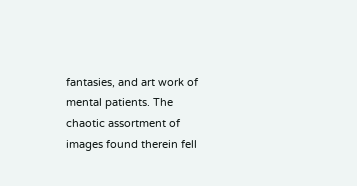fantasies, and art work of mental patients. The chaotic assortment of images found therein fell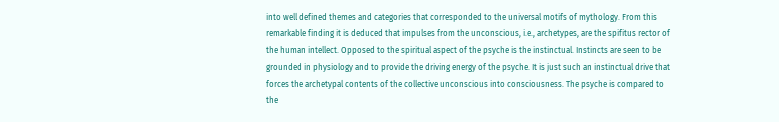into well defined themes and categories that corresponded to the universal motifs of mythology. From this remarkable finding it is deduced that impulses from the unconscious, i.e., archetypes, are the spifitus rector of the human intellect. Opposed to the spiritual aspect of the psyche is the instinctual. Instincts are seen to be grounded in physiology and to provide the driving energy of the psyche. It is just such an instinctual drive that forces the archetypal contents of the collective unconscious into consciousness. The psyche is compared to the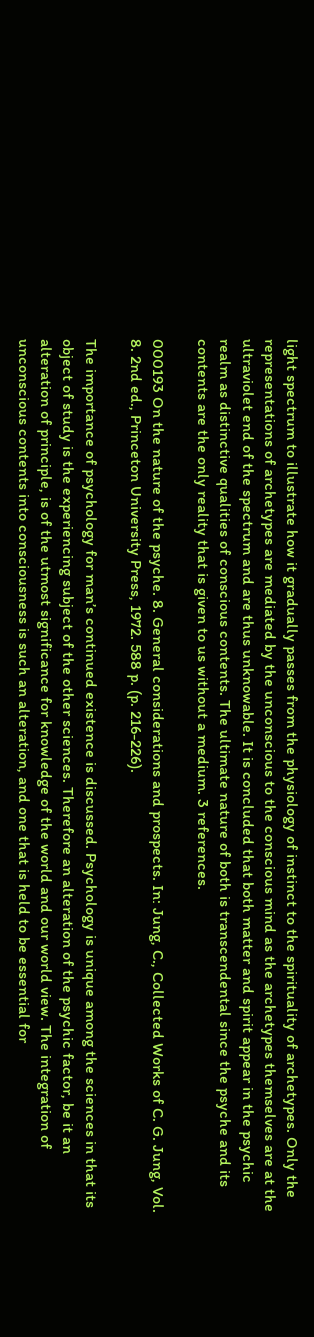light spectrum to illustrate how it gradually passes from the physiology of instinct to the spirituality of archetypes. Only the representations of archetypes are mediated by the unconscious to the conscious mind as the archetypes themselves are at the ultraviolet end of the spectrum and are thus unknowable. It is concluded that both matter and spirit appear in the psychic realm as distinctive qualities of conscious contents. The ultimate nature of both is transcendental since the psyche and its contents are the only reality that is given to us without a medium. 3 references.

000193 On the nature of the psyche. 8. General considerations and prospects. In: Jung, C., Collected Works of C. G. Jung, Vol. 8. 2nd ed., Princeton University Press, 1972. 588 p. (p. 216-226).

The importance of psychology for man’s continued existence is discussed. Psychology is unique among the sciences in that its object of study is the experiencing subject of the other sciences. Therefore an alteration of the psychic factor, be it an alteration of principle, is of the utmost significance for knowledge of the world and our world view. The integration of unconscious contents into consciousness is such an alteration, and one that is held to be essential for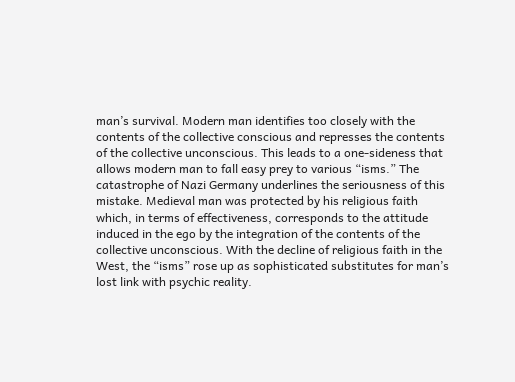man’s survival. Modern man identifies too closely with the contents of the collective conscious and represses the contents of the collective unconscious. This leads to a one-sideness that allows modern man to fall easy prey to various “isms.” The catastrophe of Nazi Germany underlines the seriousness of this mistake. Medieval man was protected by his religious faith which, in terms of effectiveness, corresponds to the attitude induced in the ego by the integration of the contents of the collective unconscious. With the decline of religious faith in the West, the “isms” rose up as sophisticated substitutes for man’s lost link with psychic reality.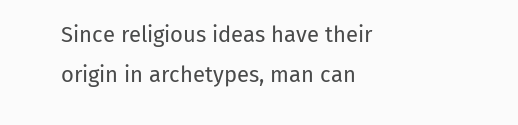Since religious ideas have their origin in archetypes, man can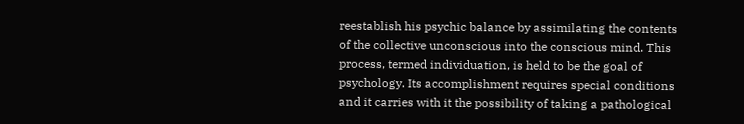reestablish his psychic balance by assimilating the contents of the collective unconscious into the conscious mind. This process, termed individuation, is held to be the goal of psychology. Its accomplishment requires special conditions and it carries with it the possibility of taking a pathological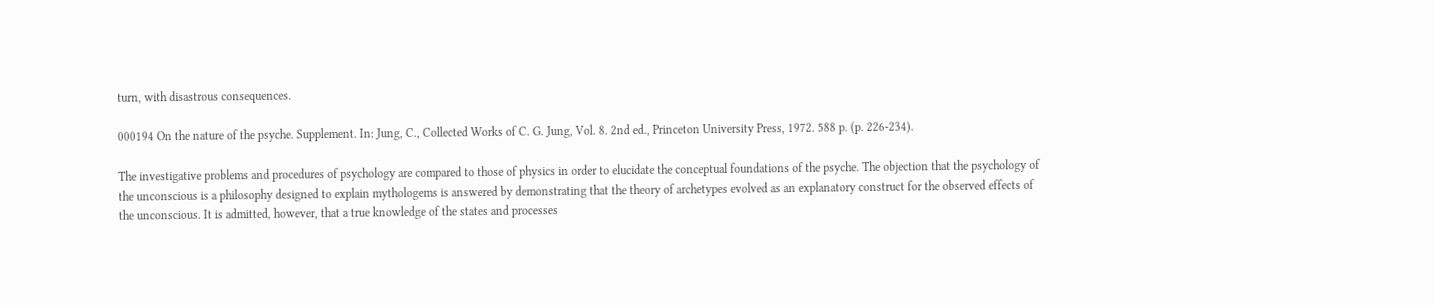turn, with disastrous consequences.

000194 On the nature of the psyche. Supplement. In: Jung, C., Collected Works of C. G. Jung, Vol. 8. 2nd ed., Princeton University Press, 1972. 588 p. (p. 226-234).

The investigative problems and procedures of psychology are compared to those of physics in order to elucidate the conceptual foundations of the psyche. The objection that the psychology of the unconscious is a philosophy designed to explain mythologems is answered by demonstrating that the theory of archetypes evolved as an explanatory construct for the observed effects of the unconscious. It is admitted, however, that a true knowledge of the states and processes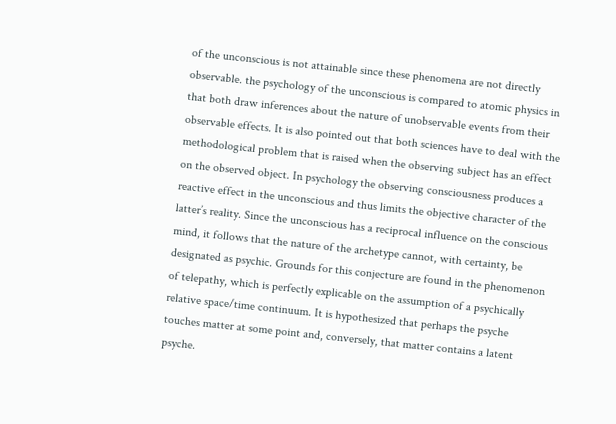of the unconscious is not attainable since these phenomena are not directly observable. the psychology of the unconscious is compared to atomic physics in that both draw inferences about the nature of unobservable events from their observable effects. It is also pointed out that both sciences have to deal with the methodological problem that is raised when the observing subject has an effect on the observed object. In psychology the observing consciousness produces a reactive effect in the unconscious and thus limits the objective character of the latter’s reality. Since the unconscious has a reciprocal influence on the conscious mind, it follows that the nature of the archetype cannot, with certainty, be designated as psychic. Grounds for this conjecture are found in the phenomenon of telepathy, which is perfectly explicable on the assumption of a psychically relative space/time continuum. It is hypothesized that perhaps the psyche touches matter at some point and, conversely, that matter contains a latent psyche.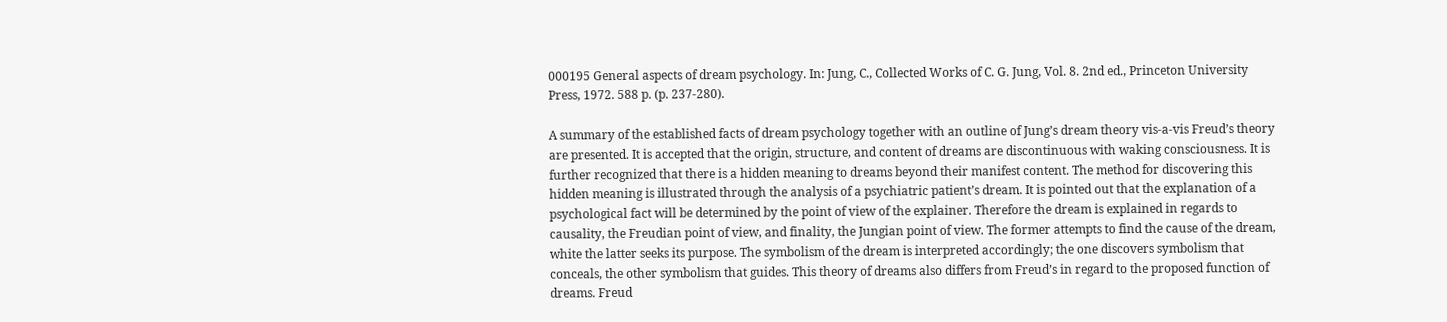000195 General aspects of dream psychology. In: Jung, C., Collected Works of C. G. Jung, Vol. 8. 2nd ed., Princeton University Press, 1972. 588 p. (p. 237-280).

A summary of the established facts of dream psychology together with an outline of Jung’s dream theory vis-a-vis Freud’s theory are presented. It is accepted that the origin, structure, and content of dreams are discontinuous with waking consciousness. It is further recognized that there is a hidden meaning to dreams beyond their manifest content. The method for discovering this hidden meaning is illustrated through the analysis of a psychiatric patient’s dream. It is pointed out that the explanation of a psychological fact will be determined by the point of view of the explainer. Therefore the dream is explained in regards to causality, the Freudian point of view, and finality, the Jungian point of view. The former attempts to find the cause of the dream, white the latter seeks its purpose. The symbolism of the dream is interpreted accordingly; the one discovers symbolism that conceals, the other symbolism that guides. This theory of dreams also differs from Freud’s in regard to the proposed function of dreams. Freud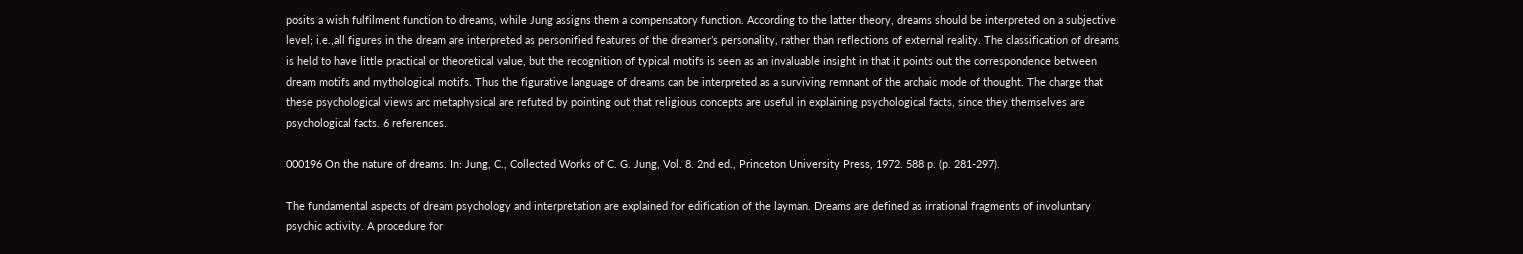posits a wish fulfilment function to dreams, while Jung assigns them a compensatory function. According to the latter theory, dreams should be interpreted on a subjective level; i.e.,all figures in the dream are interpreted as personified features of the dreamer’s personality, rather than reflections of external reality. The classification of dreams is held to have little practical or theoretical value, but the recognition of typical motifs is seen as an invaluable insight in that it points out the correspondence between dream motifs and mythological motifs. Thus the figurative language of dreams can be interpreted as a surviving remnant of the archaic mode of thought. The charge that these psychological views arc metaphysical are refuted by pointing out that religious concepts are useful in explaining psychological facts, since they themselves are psychological facts. 6 references.

000196 On the nature of dreams. In: Jung, C., Collected Works of C. G. Jung, Vol. 8. 2nd ed., Princeton University Press, 1972. 588 p. (p. 281-297).

The fundamental aspects of dream psychology and interpretation are explained for edification of the layman. Dreams are defined as irrational fragments of involuntary psychic activity. A procedure for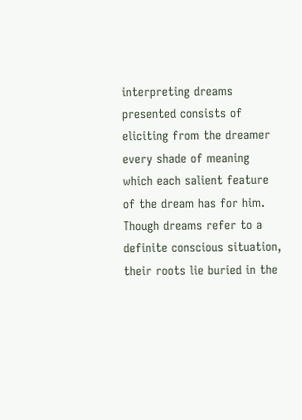interpreting dreams presented consists of eliciting from the dreamer every shade of meaning which each salient feature of the dream has for him. Though dreams refer to a definite conscious situation, their roots lie buried in the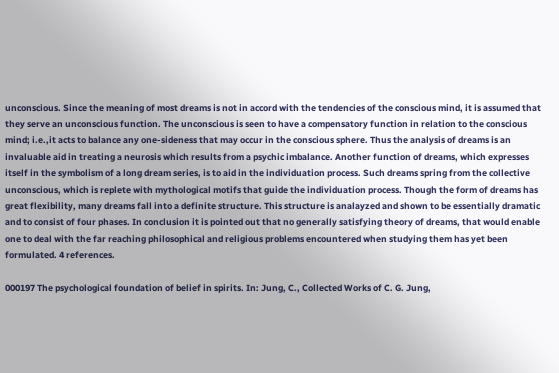unconscious. Since the meaning of most dreams is not in accord with the tendencies of the conscious mind, it is assumed that they serve an unconscious function. The unconscious is seen to have a compensatory function in relation to the conscious mind; i.e.,it acts to balance any one-sideness that may occur in the conscious sphere. Thus the analysis of dreams is an invaluable aid in treating a neurosis which results from a psychic imbalance. Another function of dreams, which expresses itself in the symbolism of a long dream series, is to aid in the individuation process. Such dreams spring from the collective unconscious, which is replete with mythological motifs that guide the individuation process. Though the form of dreams has great flexibility, many dreams fall into a definite structure. This structure is analayzed and shown to be essentially dramatic and to consist of four phases. In conclusion it is pointed out that no generally satisfying theory of dreams, that would enable one to deal with the far reaching philosophical and religious problems encountered when studying them has yet been formulated. 4 references.

000197 The psychological foundation of belief in spirits. In: Jung, C., Collected Works of C. G. Jung,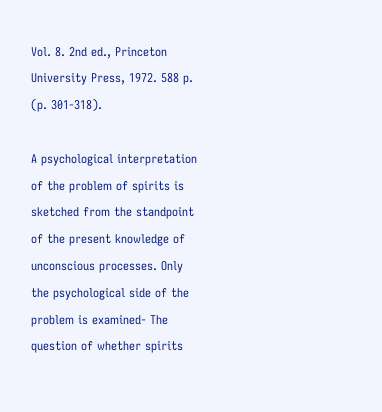Vol. 8. 2nd ed., Princeton University Press, 1972. 588 p. (p. 301-318).

A psychological interpretation of the problem of spirits is sketched from the standpoint of the present knowledge of unconscious processes. Only the psychological side of the problem is examined- The question of whether spirits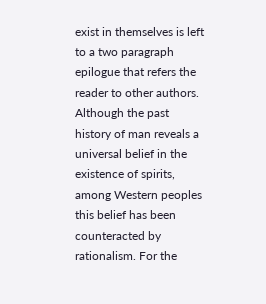exist in themselves is left to a two paragraph epilogue that refers the reader to other authors. Although the past history of man reveals a universal belief in the existence of spirits, among Western peoples this belief has been counteracted by rationalism. For the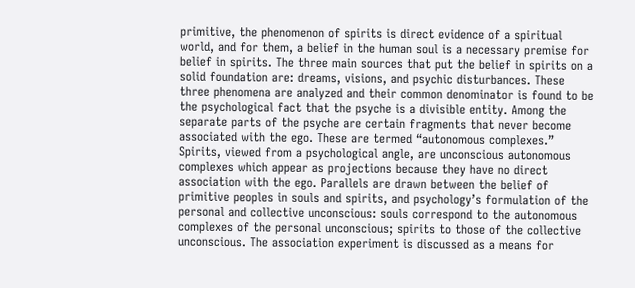primitive, the phenomenon of spirits is direct evidence of a spiritual world, and for them, a belief in the human soul is a necessary premise for belief in spirits. The three main sources that put the belief in spirits on a solid foundation are: dreams, visions, and psychic disturbances. These three phenomena are analyzed and their common denominator is found to be the psychological fact that the psyche is a divisible entity. Among the separate parts of the psyche are certain fragments that never become associated with the ego. These are termed “autonomous complexes.” Spirits, viewed from a psychological angle, are unconscious autonomous complexes which appear as projections because they have no direct association with the ego. Parallels are drawn between the belief of primitive peoples in souls and spirits, and psychology’s formulation of the personal and collective unconscious: souls correspond to the autonomous complexes of the personal unconscious; spirits to those of the collective unconscious. The association experiment is discussed as a means for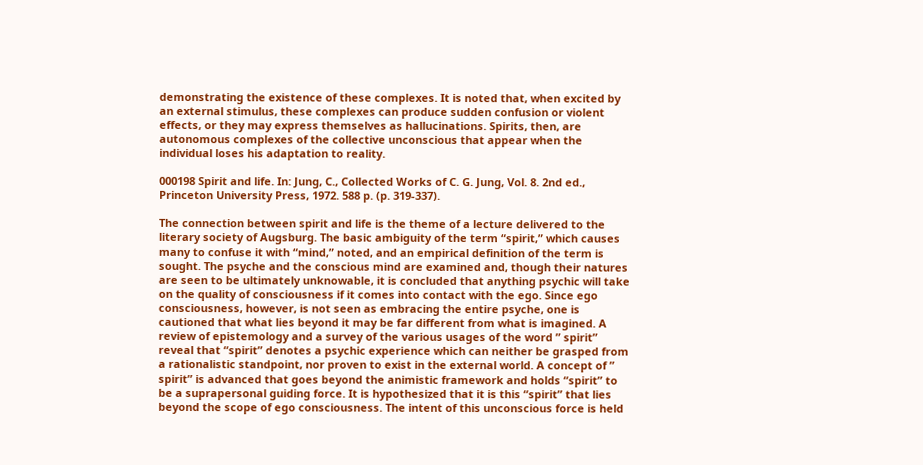demonstrating the existence of these complexes. It is noted that, when excited by an external stimulus, these complexes can produce sudden confusion or violent effects, or they may express themselves as hallucinations. Spirits, then, are autonomous complexes of the collective unconscious that appear when the individual loses his adaptation to reality.

000198 Spirit and life. In: Jung, C., Collected Works of C. G. Jung, Vol. 8. 2nd ed., Princeton University Press, 1972. 588 p. (p. 319-337).

The connection between spirit and life is the theme of a lecture delivered to the literary society of Augsburg. The basic ambiguity of the term “spirit,” which causes many to confuse it with “mind,” noted, and an empirical definition of the term is sought. The psyche and the conscious mind are examined and, though their natures are seen to be ultimately unknowable, it is concluded that anything psychic will take on the quality of consciousness if it comes into contact with the ego. Since ego consciousness, however, is not seen as embracing the entire psyche, one is cautioned that what lies beyond it may be far different from what is imagined. A review of epistemology and a survey of the various usages of the word ” spirit” reveal that “spirit” denotes a psychic experience which can neither be grasped from a rationalistic standpoint, nor proven to exist in the external world. A concept of ” spirit” is advanced that goes beyond the animistic framework and holds “spirit” to be a suprapersonal guiding force. It is hypothesized that it is this “spirit” that lies beyond the scope of ego consciousness. The intent of this unconscious force is held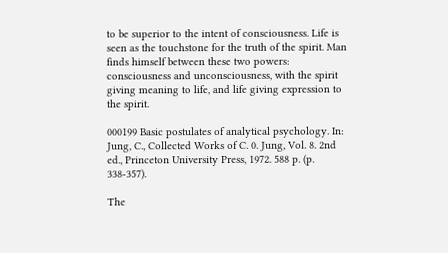to be superior to the intent of consciousness. Life is seen as the touchstone for the truth of the spirit. Man finds himself between these two powers: consciousness and unconsciousness, with the spirit giving meaning to life, and life giving expression to the spirit.

000199 Basic postulates of analytical psychology. In: Jung, C., Collected Works of C. 0. Jung, Vol. 8. 2nd ed., Princeton University Press, 1972. 588 p. (p. 338-357).

The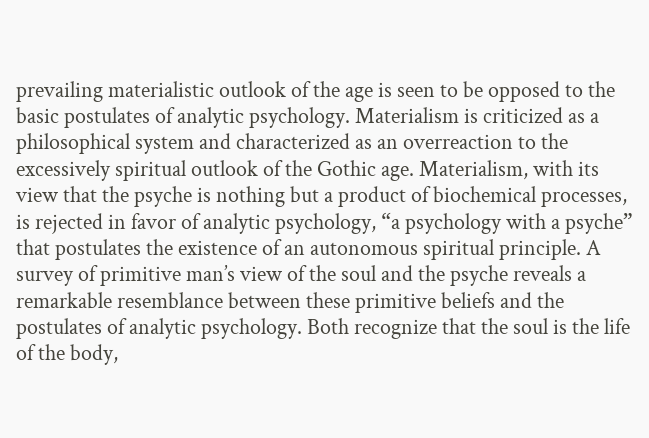prevailing materialistic outlook of the age is seen to be opposed to the basic postulates of analytic psychology. Materialism is criticized as a philosophical system and characterized as an overreaction to the excessively spiritual outlook of the Gothic age. Materialism, with its view that the psyche is nothing but a product of biochemical processes, is rejected in favor of analytic psychology, “a psychology with a psyche” that postulates the existence of an autonomous spiritual principle. A survey of primitive man’s view of the soul and the psyche reveals a remarkable resemblance between these primitive beliefs and the postulates of analytic psychology. Both recognize that the soul is the life of the body,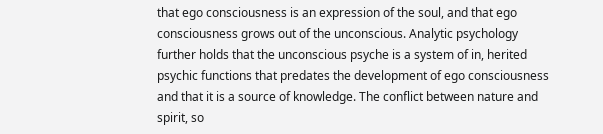that ego consciousness is an expression of the soul, and that ego consciousness grows out of the unconscious. Analytic psychology further holds that the unconscious psyche is a system of in, herited psychic functions that predates the development of ego consciousness and that it is a source of knowledge. The conflict between nature and spirit, so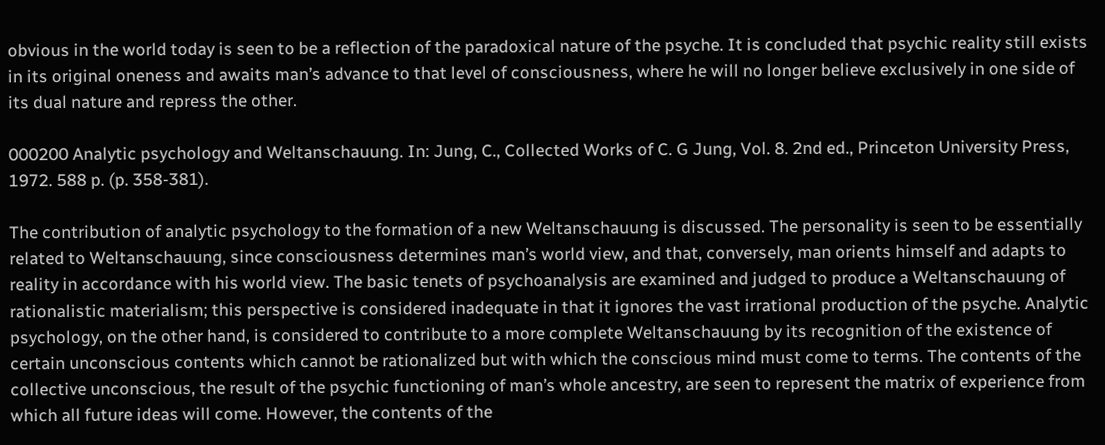obvious in the world today is seen to be a reflection of the paradoxical nature of the psyche. It is concluded that psychic reality still exists in its original oneness and awaits man’s advance to that level of consciousness, where he will no longer believe exclusively in one side of its dual nature and repress the other.

000200 Analytic psychology and Weltanschauung. In: Jung, C., Collected Works of C. G Jung, Vol. 8. 2nd ed., Princeton University Press, 1972. 588 p. (p. 358-381).

The contribution of analytic psychology to the formation of a new Weltanschauung is discussed. The personality is seen to be essentially related to Weltanschauung, since consciousness determines man’s world view, and that, conversely, man orients himself and adapts to reality in accordance with his world view. The basic tenets of psychoanalysis are examined and judged to produce a Weltanschauung of rationalistic materialism; this perspective is considered inadequate in that it ignores the vast irrational production of the psyche. Analytic psychology, on the other hand, is considered to contribute to a more complete Weltanschauung by its recognition of the existence of certain unconscious contents which cannot be rationalized but with which the conscious mind must come to terms. The contents of the collective unconscious, the result of the psychic functioning of man’s whole ancestry, are seen to represent the matrix of experience from which all future ideas will come. However, the contents of the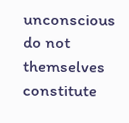unconscious do not themselves constitute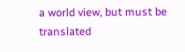a world view, but must be translated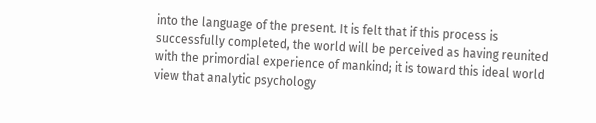into the language of the present. It is felt that if this process is successfully completed, the world will be perceived as having reunited with the primordial experience of mankind; it is toward this ideal world view that analytic psychology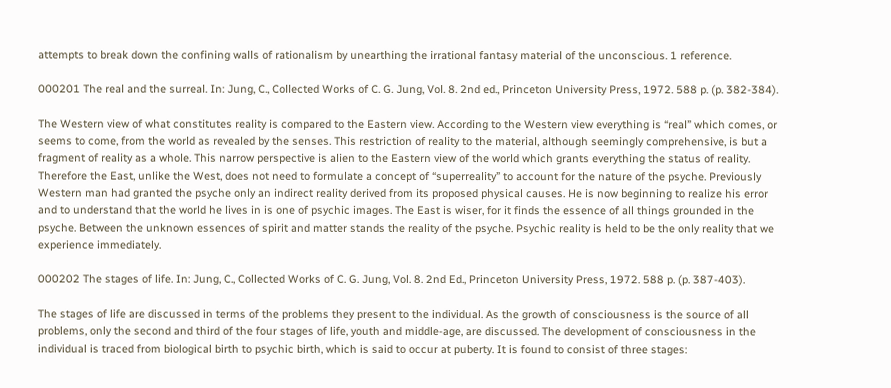attempts to break down the confining walls of rationalism by unearthing the irrational fantasy material of the unconscious. 1 reference.

000201 The real and the surreal. In: Jung, C., Collected Works of C. G. Jung, Vol. 8. 2nd ed., Princeton University Press, 1972. 588 p. (p. 382-384).

The Western view of what constitutes reality is compared to the Eastern view. According to the Western view everything is “real” which comes, or seems to come, from the world as revealed by the senses. This restriction of reality to the material, although seemingly comprehensive, is but a fragment of reality as a whole. This narrow perspective is alien to the Eastern view of the world which grants everything the status of reality. Therefore the East, unlike the West, does not need to formulate a concept of “superreality” to account for the nature of the psyche. Previously Western man had granted the psyche only an indirect reality derived from its proposed physical causes. He is now beginning to realize his error and to understand that the world he lives in is one of psychic images. The East is wiser, for it finds the essence of all things grounded in the psyche. Between the unknown essences of spirit and matter stands the reality of the psyche. Psychic reality is held to be the only reality that we experience immediately.

000202 The stages of life. In: Jung, C., Collected Works of C. G. Jung, Vol. 8. 2nd Ed., Princeton University Press, 1972. 588 p. (p. 387-403).

The stages of life are discussed in terms of the problems they present to the individual. As the growth of consciousness is the source of all problems, only the second and third of the four stages of life, youth and middle-age, are discussed. The development of consciousness in the individual is traced from biological birth to psychic birth, which is said to occur at puberty. It is found to consist of three stages: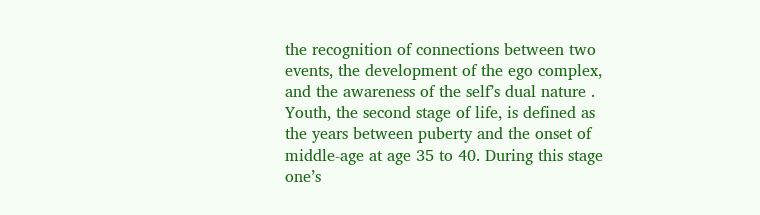the recognition of connections between two events, the development of the ego complex, and the awareness of the self’s dual nature . Youth, the second stage of life, is defined as the years between puberty and the onset of middle-age at age 35 to 40. During this stage one’s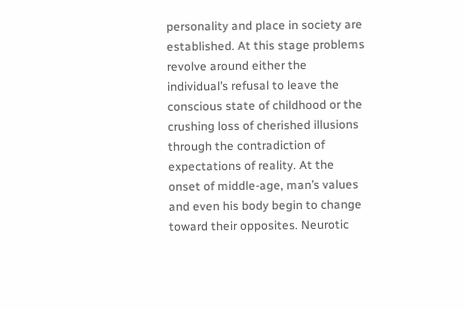personality and place in society are established. At this stage problems revolve around either the individual’s refusal to leave the conscious state of childhood or the crushing loss of cherished illusions through the contradiction of expectations of reality. At the onset of middle-age, man’s values and even his body begin to change toward their opposites. Neurotic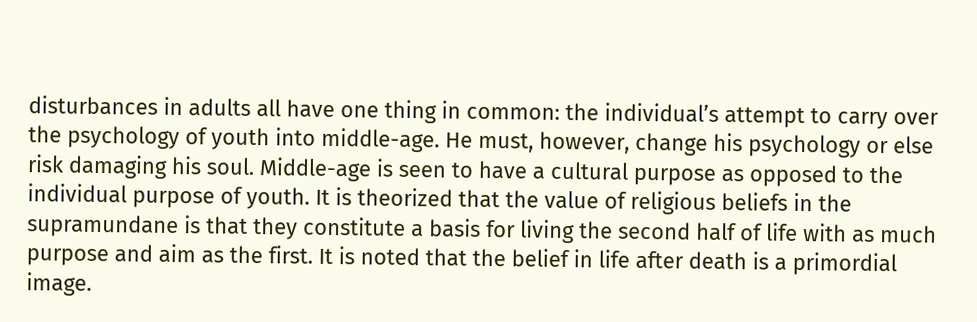disturbances in adults all have one thing in common: the individual’s attempt to carry over the psychology of youth into middle-age. He must, however, change his psychology or else risk damaging his soul. Middle-age is seen to have a cultural purpose as opposed to the individual purpose of youth. It is theorized that the value of religious beliefs in the supramundane is that they constitute a basis for living the second half of life with as much purpose and aim as the first. It is noted that the belief in life after death is a primordial image.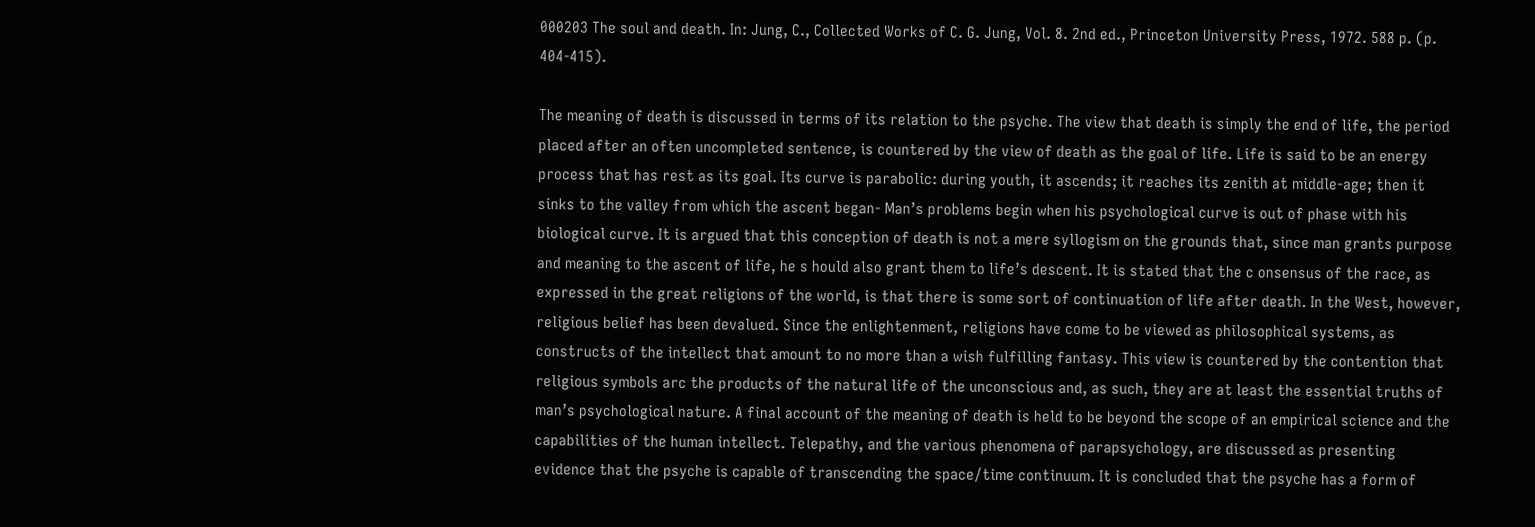000203 The soul and death. In: Jung, C., Collected Works of C. G. Jung, Vol. 8. 2nd ed., Princeton University Press, 1972. 588 p. (p. 404-415).

The meaning of death is discussed in terms of its relation to the psyche. The view that death is simply the end of life, the period placed after an often uncompleted sentence, is countered by the view of death as the goal of life. Life is said to be an energy process that has rest as its goal. Its curve is parabolic: during youth, it ascends; it reaches its zenith at middle-age; then it sinks to the valley from which the ascent began- Man’s problems begin when his psychological curve is out of phase with his biological curve. It is argued that this conception of death is not a mere syllogism on the grounds that, since man grants purpose and meaning to the ascent of life, he s hould also grant them to life’s descent. It is stated that the c onsensus of the race, as expressed in the great religions of the world, is that there is some sort of continuation of life after death. In the West, however, religious belief has been devalued. Since the enlightenment, religions have come to be viewed as philosophical systems, as constructs of the intellect that amount to no more than a wish fulfilling fantasy. This view is countered by the contention that religious symbols arc the products of the natural life of the unconscious and, as such, they are at least the essential truths of man’s psychological nature. A final account of the meaning of death is held to be beyond the scope of an empirical science and the capabilities of the human intellect. Telepathy, and the various phenomena of parapsychology, are discussed as presenting evidence that the psyche is capable of transcending the space/time continuum. It is concluded that the psyche has a form of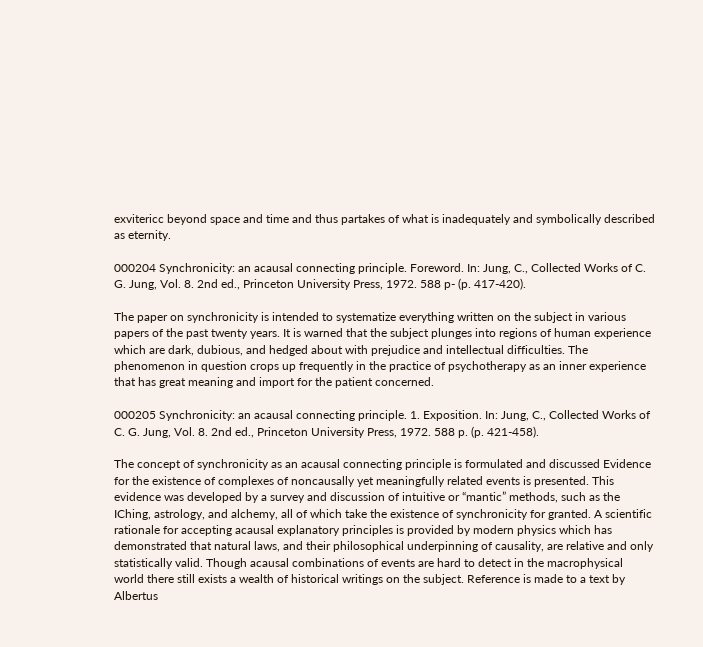exvitericc beyond space and time and thus partakes of what is inadequately and symbolically described as eternity.

000204 Synchronicity: an acausal connecting principle. Foreword. In: Jung, C., Collected Works of C. G. Jung, Vol. 8. 2nd ed., Princeton University Press, 1972. 588 p- (p. 417-420).

The paper on synchronicity is intended to systematize everything written on the subject in various papers of the past twenty years. It is warned that the subject plunges into regions of human experience which are dark, dubious, and hedged about with prejudice and intellectual difficulties. The phenomenon in question crops up frequently in the practice of psychotherapy as an inner experience that has great meaning and import for the patient concerned.

000205 Synchronicity: an acausal connecting principle. 1. Exposition. In: Jung, C., Collected Works of C. G. Jung, Vol. 8. 2nd ed., Princeton University Press, 1972. 588 p. (p. 421-458).

The concept of synchronicity as an acausal connecting principle is formulated and discussed Evidence for the existence of complexes of noncausally yet meaningfully related events is presented. This evidence was developed by a survey and discussion of intuitive or “mantic” methods, such as the IChing, astrology, and alchemy, all of which take the existence of synchronicity for granted. A scientific rationale for accepting acausal explanatory principles is provided by modern physics which has demonstrated that natural laws, and their philosophical underpinning of causality, are relative and only statistically valid. Though acausal combinations of events are hard to detect in the macrophysical world there still exists a wealth of historical writings on the subject. Reference is made to a text by Albertus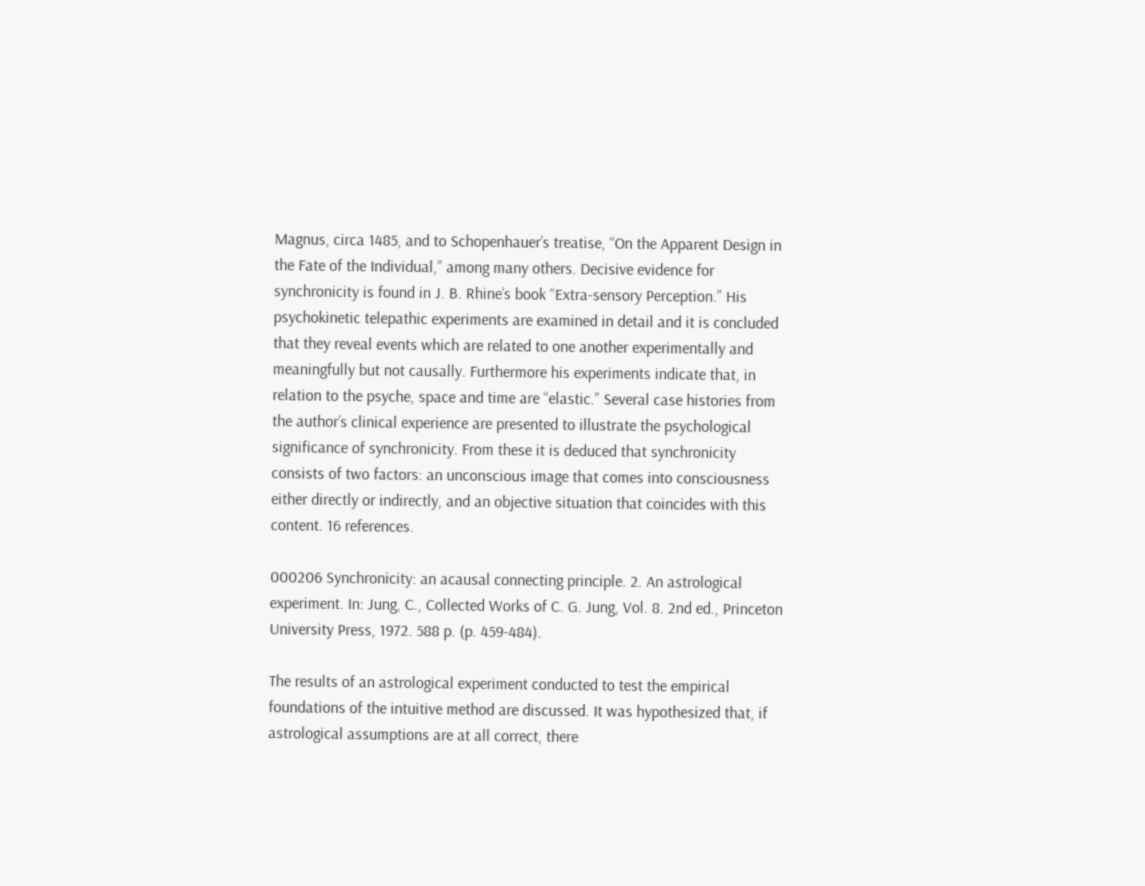Magnus, circa 1485, and to Schopenhauer’s treatise, “On the Apparent Design in the Fate of the Individual,” among many others. Decisive evidence for synchronicity is found in J. B. Rhine’s book “Extra-sensory Perception.” His psychokinetic telepathic experiments are examined in detail and it is concluded that they reveal events which are related to one another experimentally and meaningfully but not causally. Furthermore his experiments indicate that, in relation to the psyche, space and time are “elastic.” Several case histories from the author’s clinical experience are presented to illustrate the psychological significance of synchronicity. From these it is deduced that synchronicity consists of two factors: an unconscious image that comes into consciousness either directly or indirectly, and an objective situation that coincides with this content. 16 references.

000206 Synchronicity: an acausal connecting principle. 2. An astrological experiment. In: Jung, C., Collected Works of C. G. Jung, Vol. 8. 2nd ed., Princeton University Press, 1972. 588 p. (p. 459-484).

The results of an astrological experiment conducted to test the empirical foundations of the intuitive method are discussed. It was hypothesized that, if astrological assumptions are at all correct, there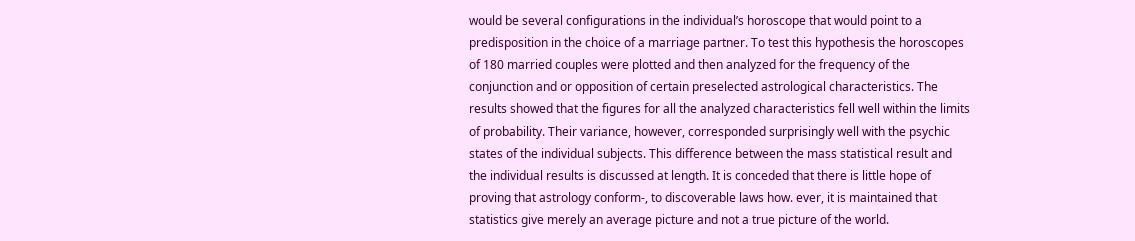would be several configurations in the individual’s horoscope that would point to a predisposition in the choice of a marriage partner. To test this hypothesis the horoscopes of 180 married couples were plotted and then analyzed for the frequency of the conjunction and or opposition of certain preselected astrological characteristics. The results showed that the figures for all the analyzed characteristics fell well within the limits of probability. Their variance, however, corresponded surprisingly well with the psychic states of the individual subjects. This difference between the mass statistical result and the individual results is discussed at length. It is conceded that there is little hope of proving that astrology conform-, to discoverable laws how. ever, it is maintained that statistics give merely an average picture and not a true picture of the world.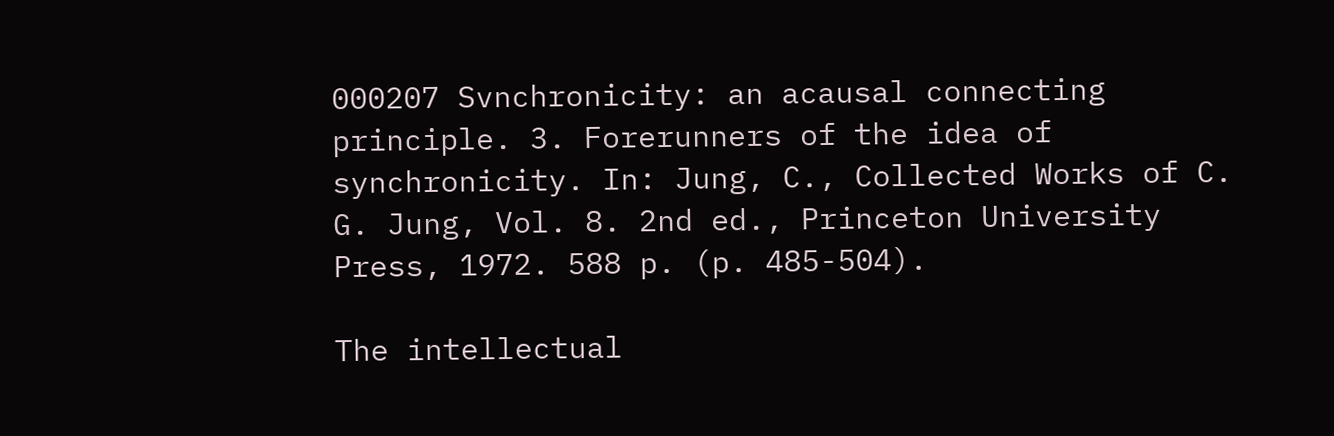000207 Svnchronicity: an acausal connecting principle. 3. Forerunners of the idea of synchronicity. In: Jung, C., Collected Works of C. G. Jung, Vol. 8. 2nd ed., Princeton University Press, 1972. 588 p. (p. 485-504).

The intellectual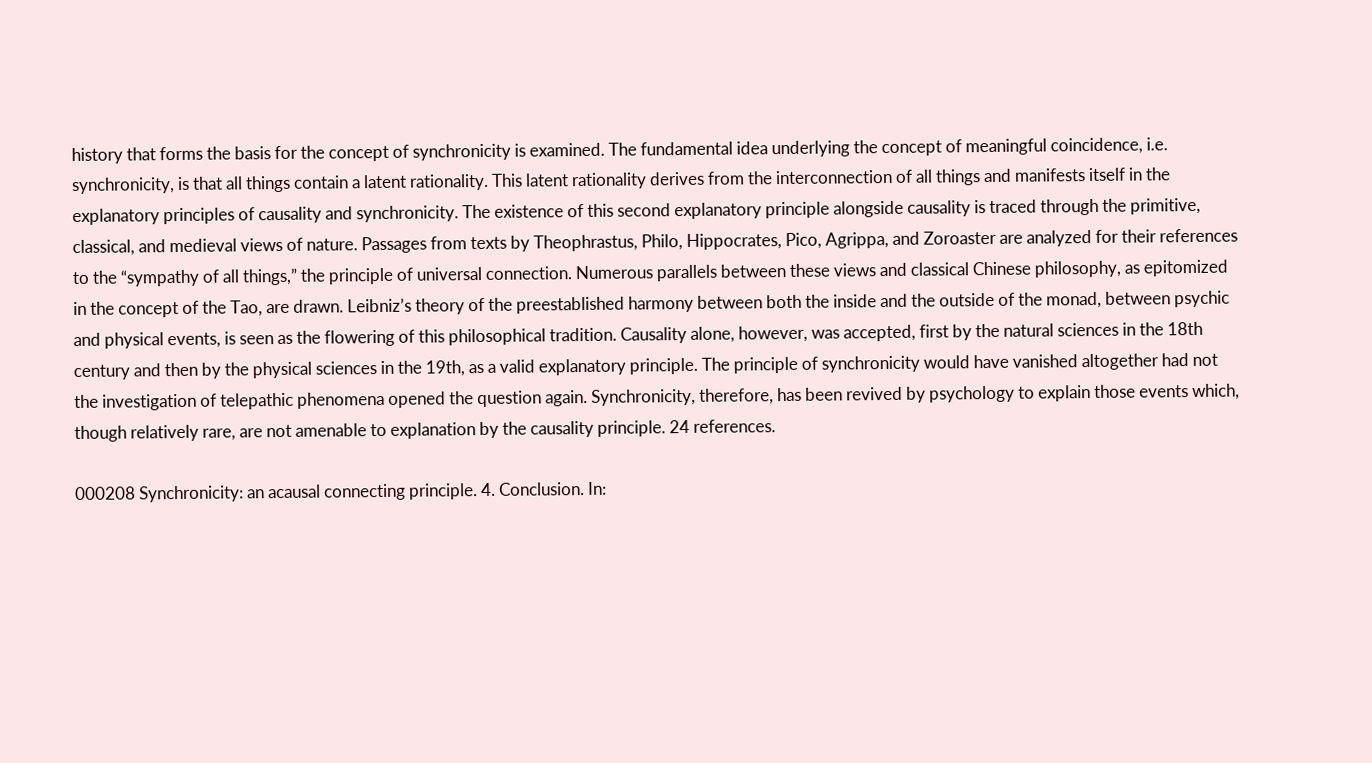history that forms the basis for the concept of synchronicity is examined. The fundamental idea underlying the concept of meaningful coincidence, i.e. synchronicity, is that all things contain a latent rationality. This latent rationality derives from the interconnection of all things and manifests itself in the explanatory principles of causality and synchronicity. The existence of this second explanatory principle alongside causality is traced through the primitive, classical, and medieval views of nature. Passages from texts by Theophrastus, Philo, Hippocrates, Pico, Agrippa, and Zoroaster are analyzed for their references to the “sympathy of all things,” the principle of universal connection. Numerous parallels between these views and classical Chinese philosophy, as epitomized in the concept of the Tao, are drawn. Leibniz’s theory of the preestablished harmony between both the inside and the outside of the monad, between psychic and physical events, is seen as the flowering of this philosophical tradition. Causality alone, however, was accepted, first by the natural sciences in the 18th century and then by the physical sciences in the 19th, as a valid explanatory principle. The principle of synchronicity would have vanished altogether had not the investigation of telepathic phenomena opened the question again. Synchronicity, therefore, has been revived by psychology to explain those events which, though relatively rare, are not amenable to explanation by the causality principle. 24 references.

000208 Synchronicity: an acausal connecting principle. 4. Conclusion. In: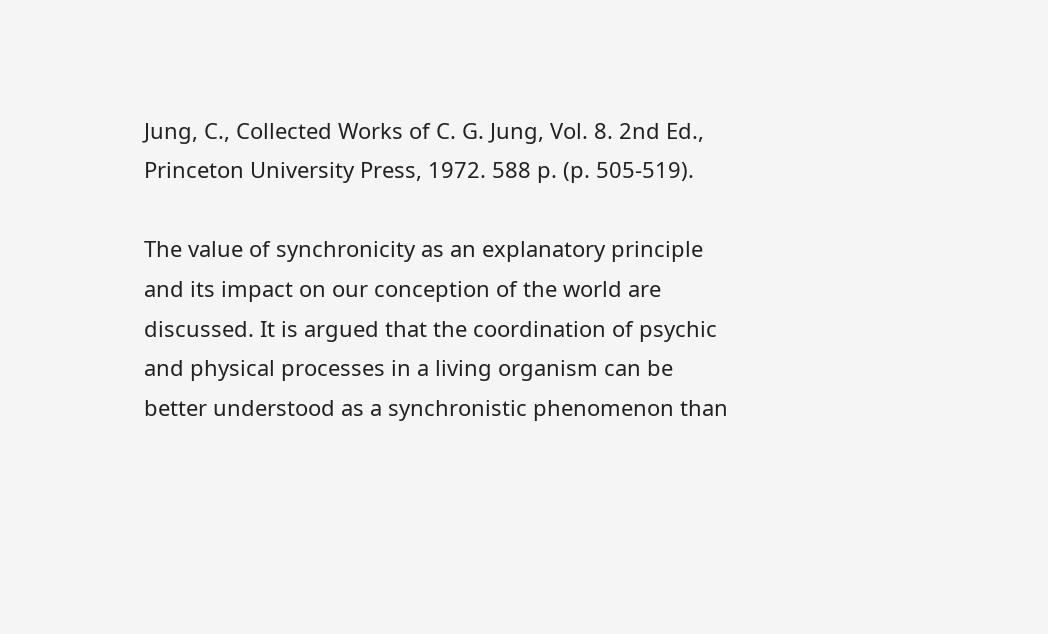Jung, C., Collected Works of C. G. Jung, Vol. 8. 2nd Ed., Princeton University Press, 1972. 588 p. (p. 505-519).

The value of synchronicity as an explanatory principle and its impact on our conception of the world are discussed. It is argued that the coordination of psychic and physical processes in a living organism can be better understood as a synchronistic phenomenon than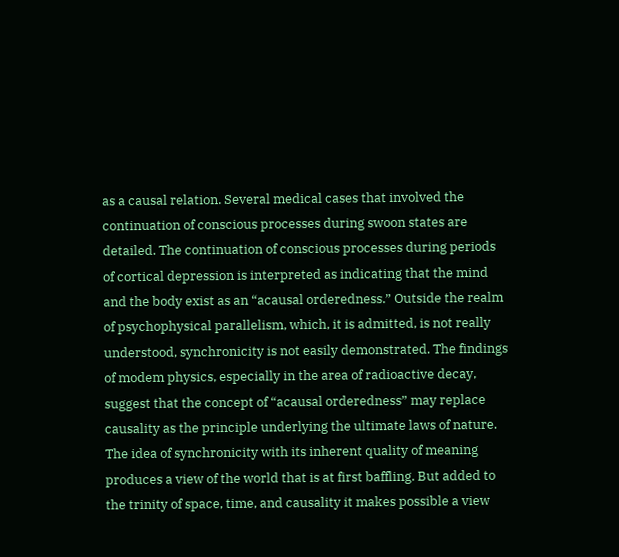as a causal relation. Several medical cases that involved the continuation of conscious processes during swoon states are detailed. The continuation of conscious processes during periods of cortical depression is interpreted as indicating that the mind and the body exist as an “acausal orderedness.” Outside the realm of psychophysical parallelism, which, it is admitted, is not really understood, synchronicity is not easily demonstrated. The findings of modem physics, especially in the area of radioactive decay, suggest that the concept of “acausal orderedness” may replace causality as the principle underlying the ultimate laws of nature. The idea of synchronicity with its inherent quality of meaning produces a view of the world that is at first baffling. But added to the trinity of space, time, and causality it makes possible a view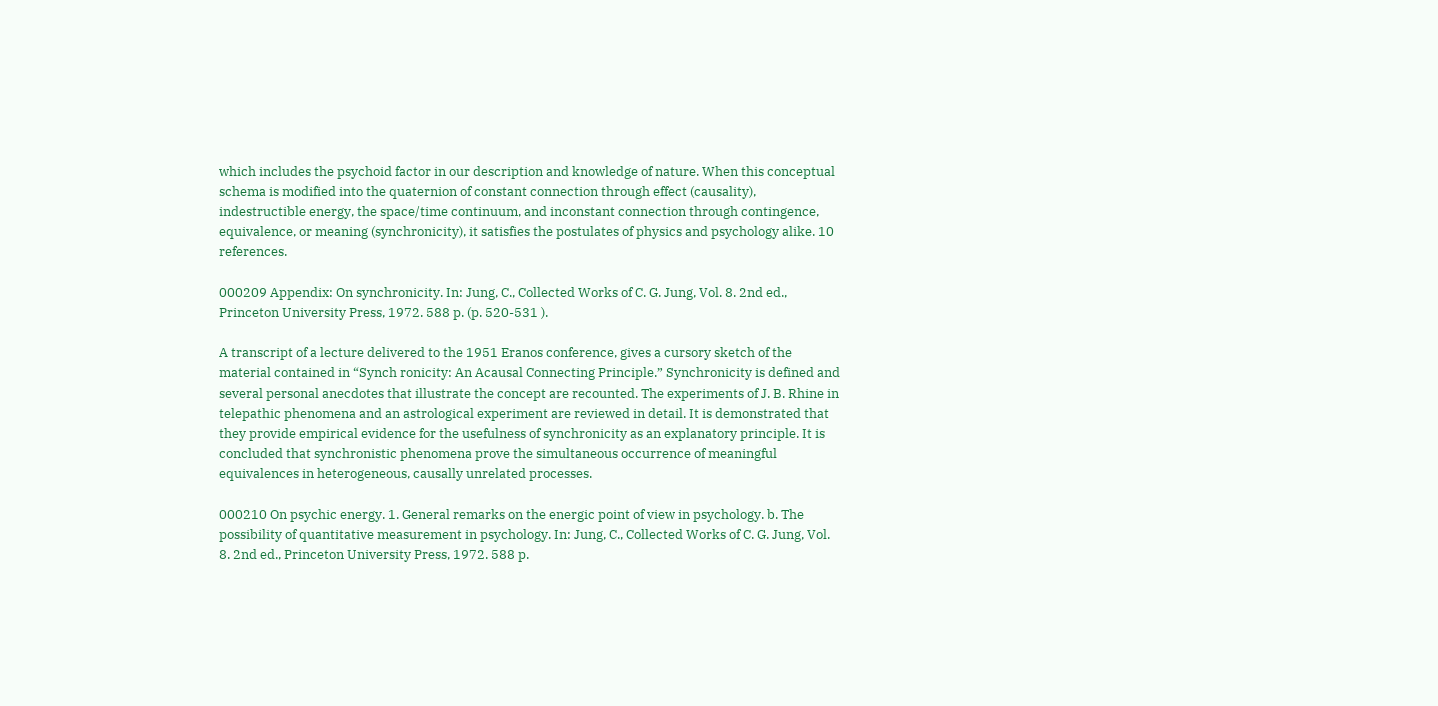which includes the psychoid factor in our description and knowledge of nature. When this conceptual schema is modified into the quaternion of constant connection through effect (causality), indestructible energy, the space/time continuum, and inconstant connection through contingence, equivalence, or meaning (synchronicity), it satisfies the postulates of physics and psychology alike. 10 references.

000209 Appendix: On synchronicity. In: Jung, C., Collected Works of C. G. Jung, Vol. 8. 2nd ed., Princeton University Press, 1972. 588 p. (p. 520-531 ).

A transcript of a lecture delivered to the 1951 Eranos conference, gives a cursory sketch of the material contained in “Synch ronicity: An Acausal Connecting Principle.” Synchronicity is defined and several personal anecdotes that illustrate the concept are recounted. The experiments of J. B. Rhine in telepathic phenomena and an astrological experiment are reviewed in detail. It is demonstrated that they provide empirical evidence for the usefulness of synchronicity as an explanatory principle. It is concluded that synchronistic phenomena prove the simultaneous occurrence of meaningful equivalences in heterogeneous, causally unrelated processes.

000210 On psychic energy. 1. General remarks on the energic point of view in psychology. b. The possibility of quantitative measurement in psychology. In: Jung, C., Collected Works of C. G. Jung, Vol. 8. 2nd ed., Princeton University Press, 1972. 588 p.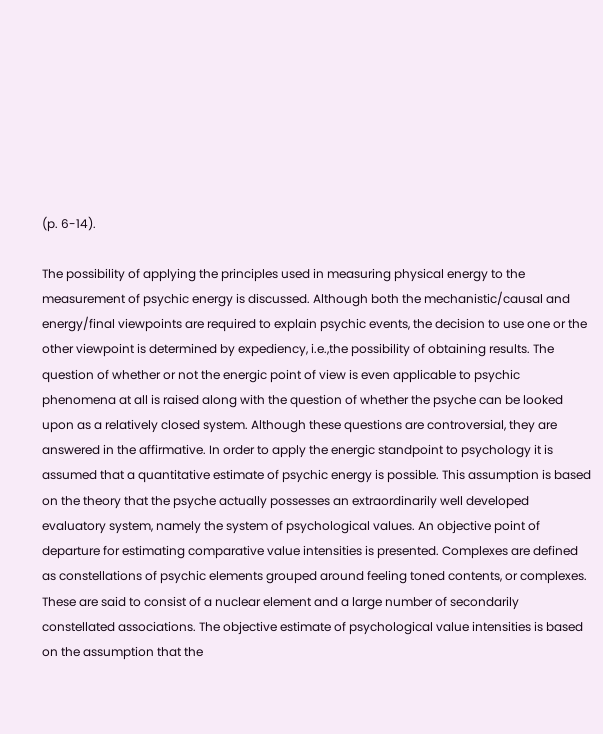(p. 6-14).

The possibility of applying the principles used in measuring physical energy to the measurement of psychic energy is discussed. Although both the mechanistic/causal and energy/final viewpoints are required to explain psychic events, the decision to use one or the other viewpoint is determined by expediency, i.e.,the possibility of obtaining results. The question of whether or not the energic point of view is even applicable to psychic phenomena at all is raised along with the question of whether the psyche can be looked upon as a relatively closed system. Although these questions are controversial, they are answered in the affirmative. In order to apply the energic standpoint to psychology it is assumed that a quantitative estimate of psychic energy is possible. This assumption is based on the theory that the psyche actually possesses an extraordinarily well developed evaluatory system, namely the system of psychological values. An objective point of departure for estimating comparative value intensities is presented. Complexes are defined as constellations of psychic elements grouped around feeling toned contents, or complexes. These are said to consist of a nuclear element and a large number of secondarily constellated associations. The objective estimate of psychological value intensities is based on the assumption that the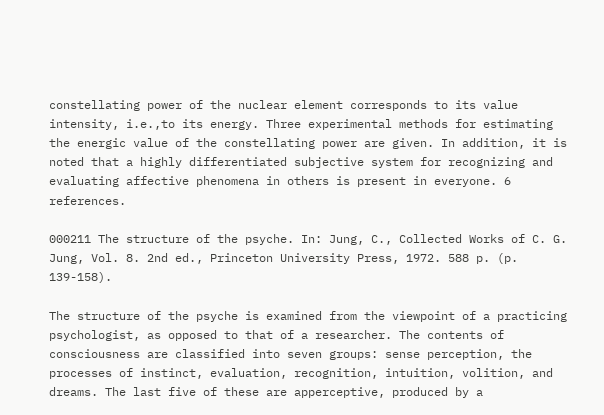constellating power of the nuclear element corresponds to its value intensity, i.e.,to its energy. Three experimental methods for estimating the energic value of the constellating power are given. In addition, it is noted that a highly differentiated subjective system for recognizing and evaluating affective phenomena in others is present in everyone. 6 references.

000211 The structure of the psyche. In: Jung, C., Collected Works of C. G. Jung, Vol. 8. 2nd ed., Princeton University Press, 1972. 588 p. (p. 139-158).

The structure of the psyche is examined from the viewpoint of a practicing psychologist, as opposed to that of a researcher. The contents of consciousness are classified into seven groups: sense perception, the processes of instinct, evaluation, recognition, intuition, volition, and dreams. The last five of these are apperceptive, produced by a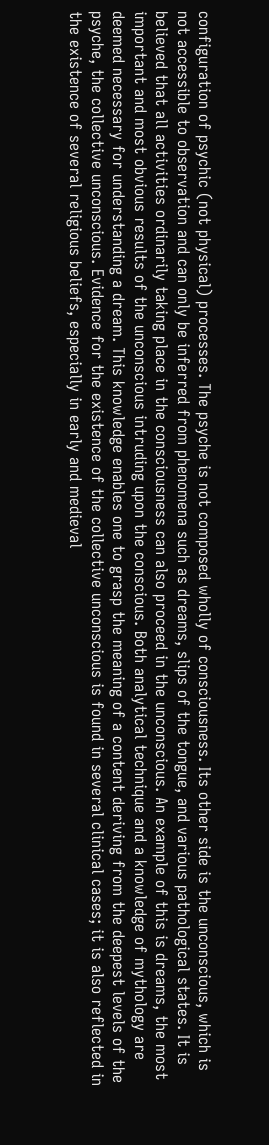configuration of psychic (not physical) processes. The psyche is not composed wholly of consciousness. Its other side is the unconscious, which is not accessible to observation and can only be inferred from phenomena such as dreams, slips of the tongue, and various pathological states. It is believed that all activities ordinarily taking place in the consciousness can also proceed in the unconscious. An example of this is dreams, the most important and most obvious results of the unconscious intruding upon the conscious. Both analytical technique and a knowledge of mythology are deemed necessary for understanding a dream. This knowledge enables one to grasp the meaning of a content deriving from the deepest levels of the psyche, the collective unconscious. Evidence for the existence of the collective unconscious is found in several clinical cases; it is also reflected in the existence of several religious beliefs, especially in early and medieval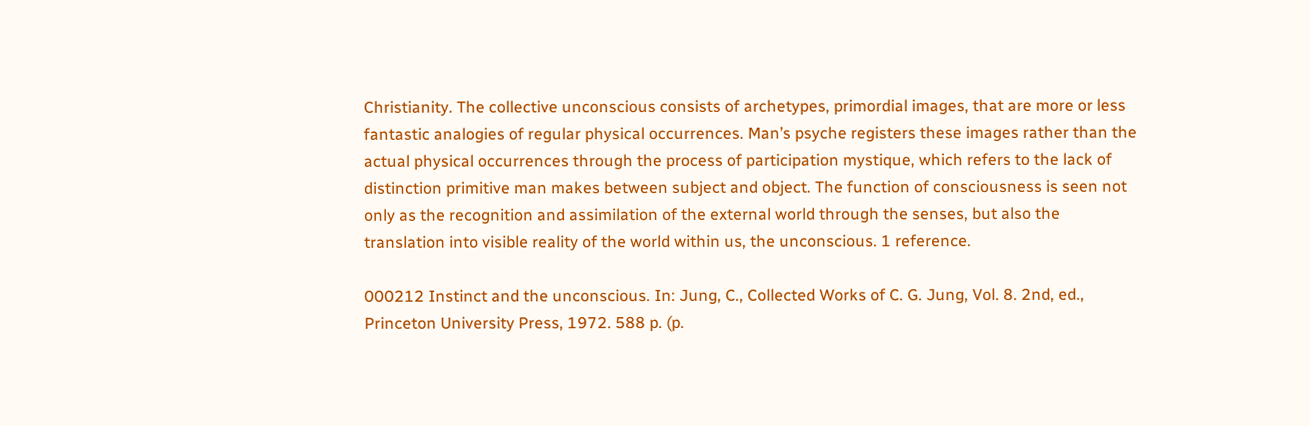Christianity. The collective unconscious consists of archetypes, primordial images, that are more or less fantastic analogies of regular physical occurrences. Man’s psyche registers these images rather than the actual physical occurrences through the process of participation mystique, which refers to the lack of distinction primitive man makes between subject and object. The function of consciousness is seen not only as the recognition and assimilation of the external world through the senses, but also the translation into visible reality of the world within us, the unconscious. 1 reference.

000212 Instinct and the unconscious. In: Jung, C., Collected Works of C. G. Jung, Vol. 8. 2nd, ed., Princeton University Press, 1972. 588 p. (p.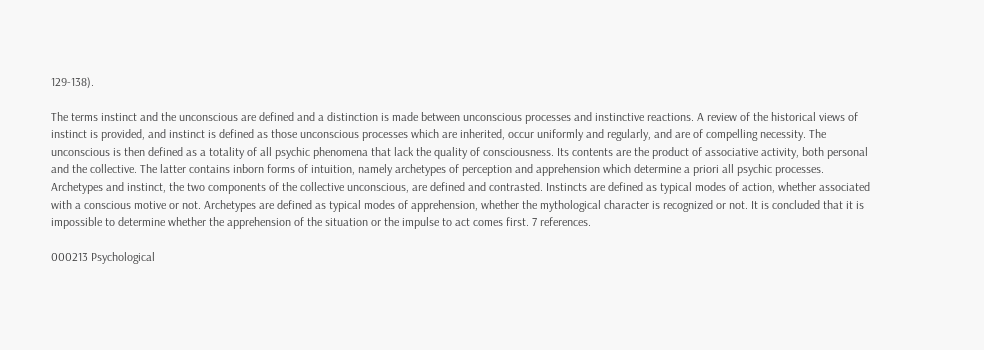129-138).

The terms instinct and the unconscious are defined and a distinction is made between unconscious processes and instinctive reactions. A review of the historical views of instinct is provided, and instinct is defined as those unconscious processes which are inherited, occur uniformly and regularly, and are of compelling necessity. The unconscious is then defined as a totality of all psychic phenomena that lack the quality of consciousness. Its contents are the product of associative activity, both personal and the collective. The latter contains inborn forms of intuition, namely archetypes of perception and apprehension which determine a priori all psychic processes. Archetypes and instinct, the two components of the collective unconscious, are defined and contrasted. Instincts are defined as typical modes of action, whether associated with a conscious motive or not. Archetypes are defined as typical modes of apprehension, whether the mythological character is recognized or not. It is concluded that it is impossible to determine whether the apprehension of the situation or the impulse to act comes first. 7 references.

000213 Psychological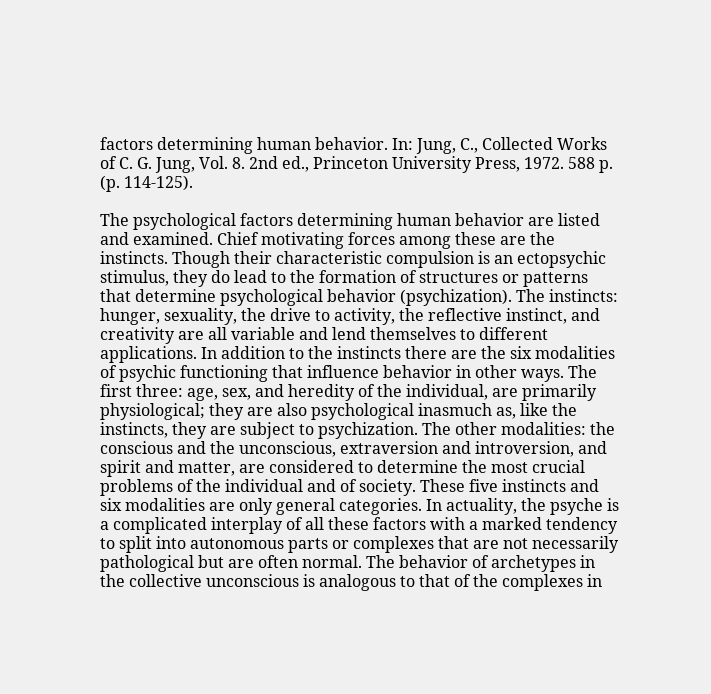factors determining human behavior. In: Jung, C., Collected Works of C. G. Jung, Vol. 8. 2nd ed., Princeton University Press, 1972. 588 p. (p. 114-125).

The psychological factors determining human behavior are listed and examined. Chief motivating forces among these are the instincts. Though their characteristic compulsion is an ectopsychic stimulus, they do lead to the formation of structures or patterns that determine psychological behavior (psychization). The instincts: hunger, sexuality, the drive to activity, the reflective instinct, and creativity are all variable and lend themselves to different applications. In addition to the instincts there are the six modalities of psychic functioning that influence behavior in other ways. The first three: age, sex, and heredity of the individual, are primarily physiological; they are also psychological inasmuch as, like the instincts, they are subject to psychization. The other modalities: the conscious and the unconscious, extraversion and introversion, and spirit and matter, are considered to determine the most crucial problems of the individual and of society. These five instincts and six modalities are only general categories. In actuality, the psyche is a complicated interplay of all these factors with a marked tendency to split into autonomous parts or complexes that are not necessarily pathological but are often normal. The behavior of archetypes in the collective unconscious is analogous to that of the complexes in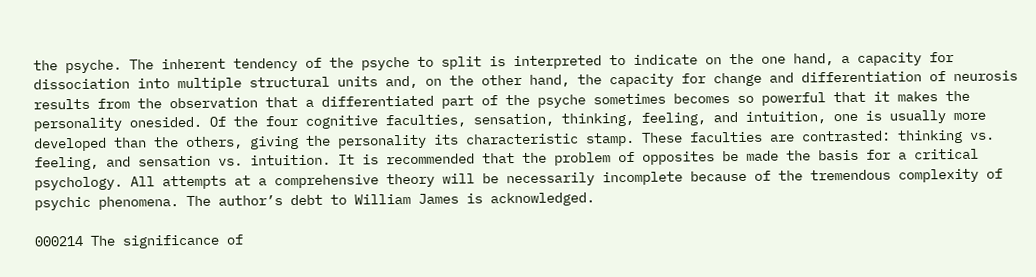the psyche. The inherent tendency of the psyche to split is interpreted to indicate on the one hand, a capacity for dissociation into multiple structural units and, on the other hand, the capacity for change and differentiation of neurosis results from the observation that a differentiated part of the psyche sometimes becomes so powerful that it makes the personality onesided. Of the four cognitive faculties, sensation, thinking, feeling, and intuition, one is usually more developed than the others, giving the personality its characteristic stamp. These faculties are contrasted: thinking vs. feeling, and sensation vs. intuition. It is recommended that the problem of opposites be made the basis for a critical psychology. All attempts at a comprehensive theory will be necessarily incomplete because of the tremendous complexity of psychic phenomena. The author’s debt to William James is acknowledged.

000214 The significance of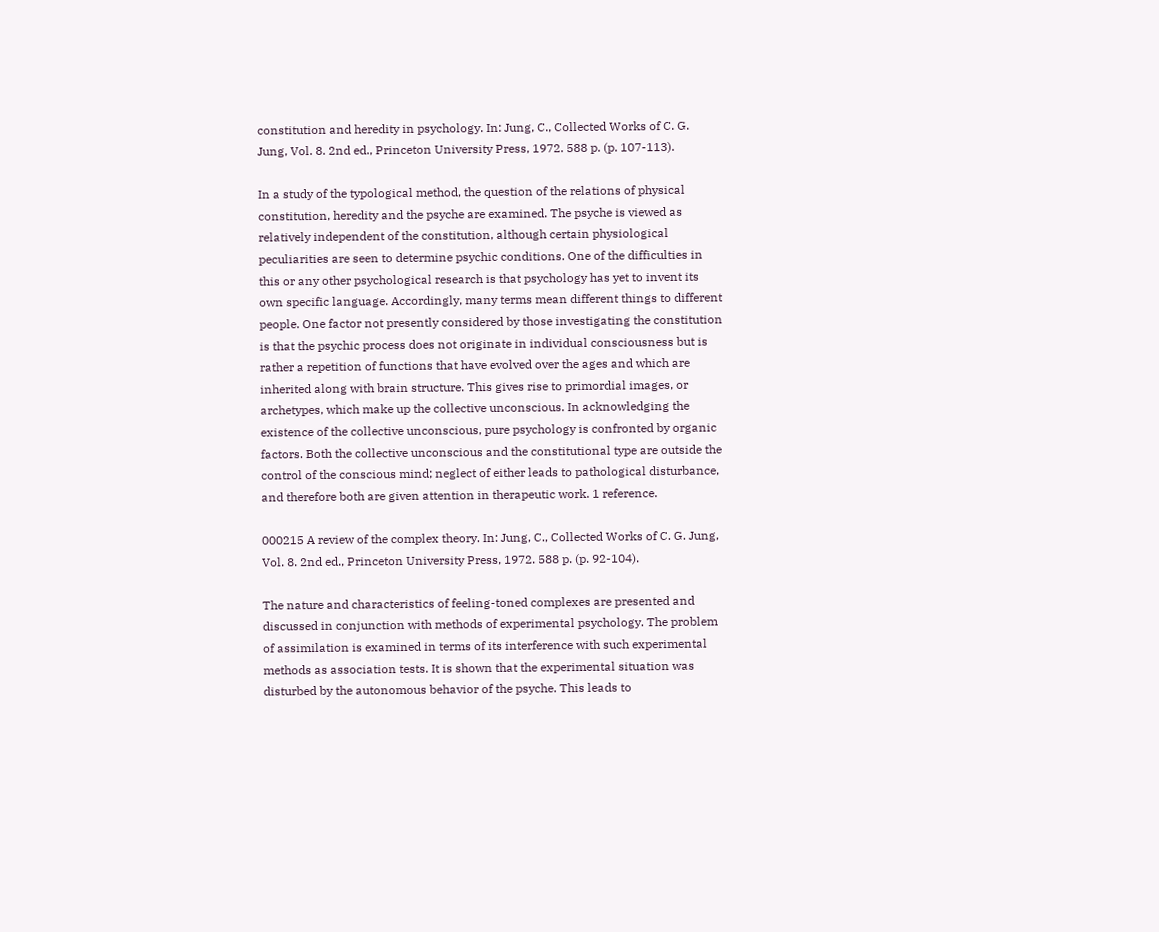constitution and heredity in psychology. In: Jung, C., Collected Works of C. G. Jung, Vol. 8. 2nd ed., Princeton University Press, 1972. 588 p. (p. 107-113).

In a study of the typological method, the question of the relations of physical constitution, heredity and the psyche are examined. The psyche is viewed as relatively independent of the constitution, although certain physiological peculiarities are seen to determine psychic conditions. One of the difficulties in this or any other psychological research is that psychology has yet to invent its own specific language. Accordingly, many terms mean different things to different people. One factor not presently considered by those investigating the constitution is that the psychic process does not originate in individual consciousness but is rather a repetition of functions that have evolved over the ages and which are inherited along with brain structure. This gives rise to primordial images, or archetypes, which make up the collective unconscious. In acknowledging the existence of the collective unconscious, pure psychology is confronted by organic factors. Both the collective unconscious and the constitutional type are outside the control of the conscious mind; neglect of either leads to pathological disturbance, and therefore both are given attention in therapeutic work. 1 reference.

000215 A review of the complex theory. In: Jung, C., Collected Works of C. G. Jung, Vol. 8. 2nd ed., Princeton University Press, 1972. 588 p. (p. 92-104).

The nature and characteristics of feeling-toned complexes are presented and discussed in conjunction with methods of experimental psychology. The problem of assimilation is examined in terms of its interference with such experimental methods as association tests. It is shown that the experimental situation was disturbed by the autonomous behavior of the psyche. This leads to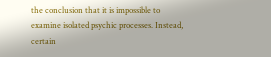the conclusion that it is impossible to examine isolated psychic processes. Instead, certain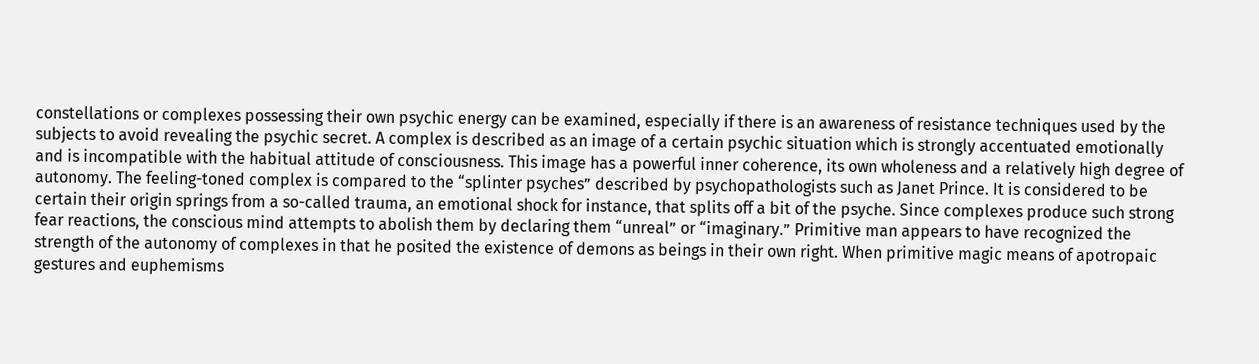constellations or complexes possessing their own psychic energy can be examined, especially if there is an awareness of resistance techniques used by the subjects to avoid revealing the psychic secret. A complex is described as an image of a certain psychic situation which is strongly accentuated emotionally and is incompatible with the habitual attitude of consciousness. This image has a powerful inner coherence, its own wholeness and a relatively high degree of autonomy. The feeling-toned complex is compared to the “splinter psyches” described by psychopathologists such as Janet Prince. It is considered to be certain their origin springs from a so-called trauma, an emotional shock for instance, that splits off a bit of the psyche. Since complexes produce such strong fear reactions, the conscious mind attempts to abolish them by declaring them “unreal” or “imaginary.” Primitive man appears to have recognized the strength of the autonomy of complexes in that he posited the existence of demons as beings in their own right. When primitive magic means of apotropaic gestures and euphemisms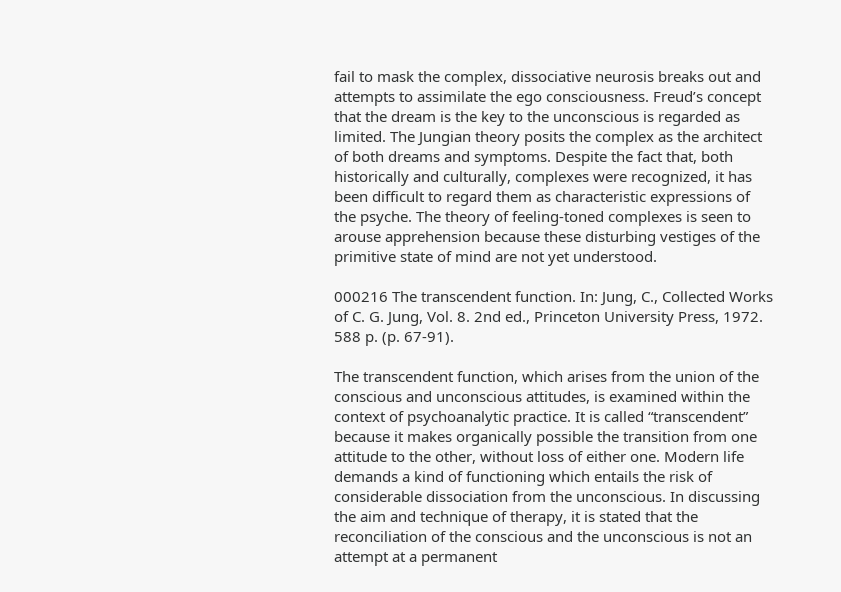fail to mask the complex, dissociative neurosis breaks out and attempts to assimilate the ego consciousness. Freud’s concept that the dream is the key to the unconscious is regarded as limited. The Jungian theory posits the complex as the architect of both dreams and symptoms. Despite the fact that, both historically and culturally, complexes were recognized, it has been difficult to regard them as characteristic expressions of the psyche. The theory of feeling-toned complexes is seen to arouse apprehension because these disturbing vestiges of the primitive state of mind are not yet understood.

000216 The transcendent function. In: Jung, C., Collected Works of C. G. Jung, Vol. 8. 2nd ed., Princeton University Press, 1972. 588 p. (p. 67-91).

The transcendent function, which arises from the union of the conscious and unconscious attitudes, is examined within the context of psychoanalytic practice. It is called “transcendent” because it makes organically possible the transition from one attitude to the other, without loss of either one. Modern life demands a kind of functioning which entails the risk of considerable dissociation from the unconscious. In discussing the aim and technique of therapy, it is stated that the reconciliation of the conscious and the unconscious is not an attempt at a permanent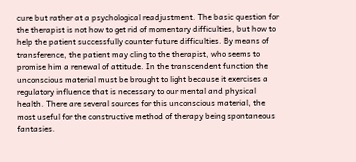cure but rather at a psychological readjustment. The basic question for the therapist is not how to get rid of momentary difficulties, but how to help the patient successfully counter future difficulties. By means of transference, the patient may cling to the therapist, who seems to promise him a renewal of attitude. In the transcendent function the unconscious material must be brought to light because it exercises a regulatory influence that is necessary to our mental and physical health. There are several sources for this unconscious material, the most useful for the constructive method of therapy being spontaneous fantasies.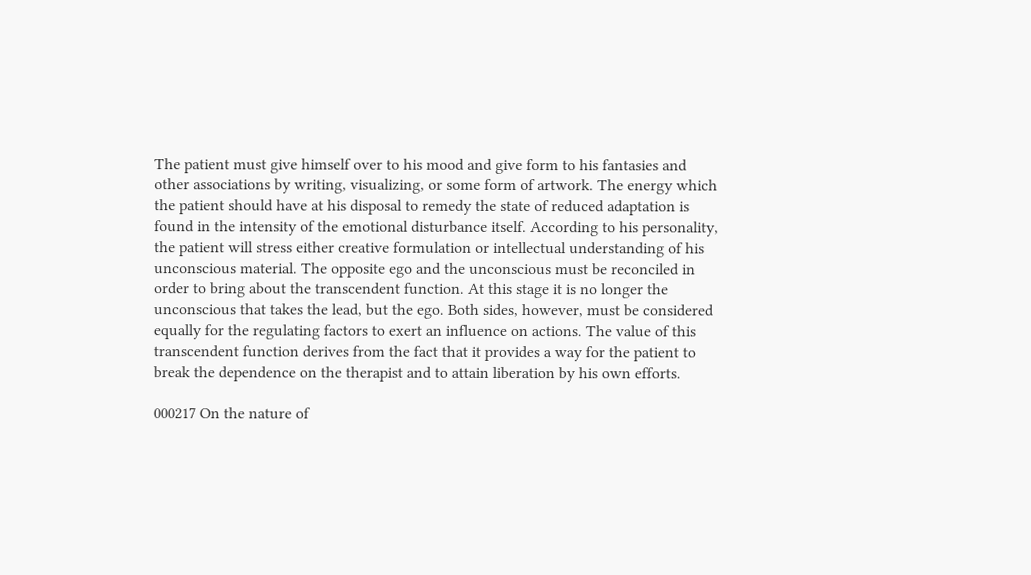The patient must give himself over to his mood and give form to his fantasies and other associations by writing, visualizing, or some form of artwork. The energy which the patient should have at his disposal to remedy the state of reduced adaptation is found in the intensity of the emotional disturbance itself. According to his personality, the patient will stress either creative formulation or intellectual understanding of his unconscious material. The opposite ego and the unconscious must be reconciled in order to bring about the transcendent function. At this stage it is no longer the unconscious that takes the lead, but the ego. Both sides, however, must be considered equally for the regulating factors to exert an influence on actions. The value of this transcendent function derives from the fact that it provides a way for the patient to break the dependence on the therapist and to attain liberation by his own efforts.

000217 On the nature of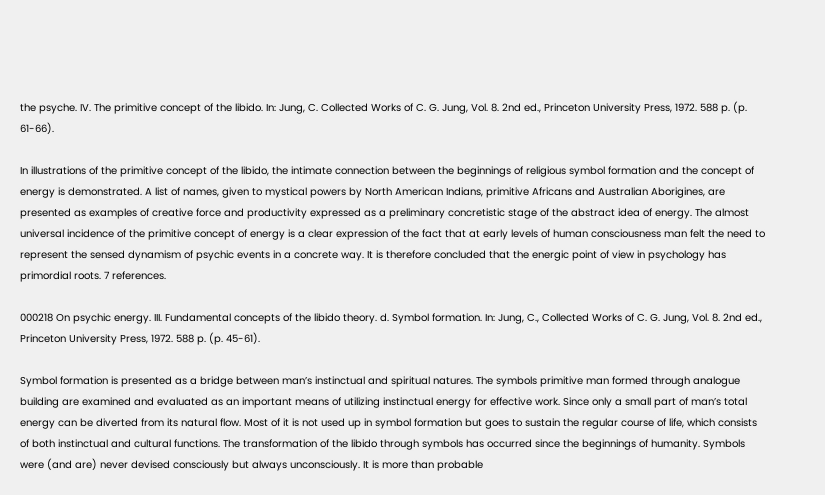the psyche. IV. The primitive concept of the libido. In: Jung, C. Collected Works of C. G. Jung, Vol. 8. 2nd ed., Princeton University Press, 1972. 588 p. (p. 61-66).

In illustrations of the primitive concept of the libido, the intimate connection between the beginnings of religious symbol formation and the concept of energy is demonstrated. A list of names, given to mystical powers by North American Indians, primitive Africans and Australian Aborigines, are presented as examples of creative force and productivity expressed as a preliminary concretistic stage of the abstract idea of energy. The almost universal incidence of the primitive concept of energy is a clear expression of the fact that at early levels of human consciousness man felt the need to represent the sensed dynamism of psychic events in a concrete way. It is therefore concluded that the energic point of view in psychology has primordial roots. 7 references.

000218 On psychic energy. III. Fundamental concepts of the libido theory. d. Symbol formation. In: Jung, C., Collected Works of C. G. Jung, Vol. 8. 2nd ed., Princeton University Press, 1972. 588 p. (p. 45-61).

Symbol formation is presented as a bridge between man’s instinctual and spiritual natures. The symbols primitive man formed through analogue building are examined and evaluated as an important means of utilizing instinctual energy for effective work. Since only a small part of man’s total energy can be diverted from its natural flow. Most of it is not used up in symbol formation but goes to sustain the regular course of life, which consists of both instinctual and cultural functions. The transformation of the libido through symbols has occurred since the beginnings of humanity. Symbols were (and are) never devised consciously but always unconsciously. It is more than probable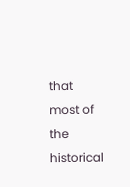that most of the historical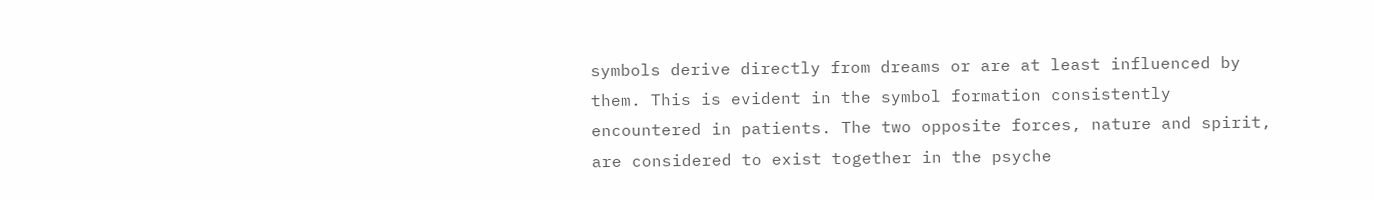symbols derive directly from dreams or are at least influenced by them. This is evident in the symbol formation consistently encountered in patients. The two opposite forces, nature and spirit, are considered to exist together in the psyche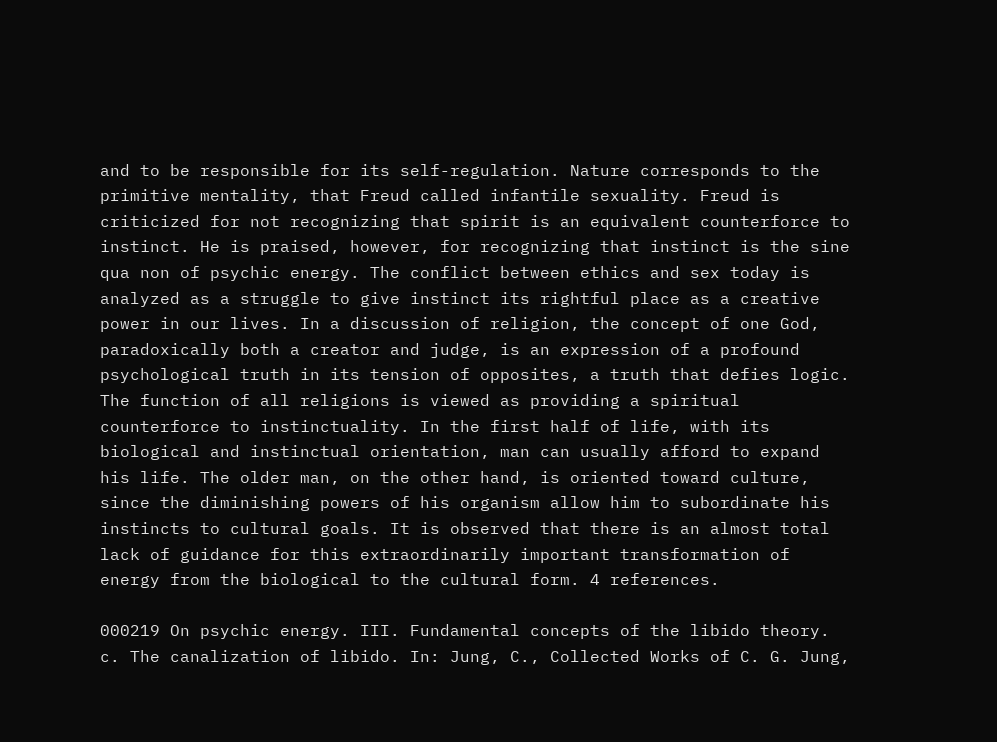and to be responsible for its self-regulation. Nature corresponds to the primitive mentality, that Freud called infantile sexuality. Freud is criticized for not recognizing that spirit is an equivalent counterforce to instinct. He is praised, however, for recognizing that instinct is the sine qua non of psychic energy. The conflict between ethics and sex today is analyzed as a struggle to give instinct its rightful place as a creative power in our lives. In a discussion of religion, the concept of one God, paradoxically both a creator and judge, is an expression of a profound psychological truth in its tension of opposites, a truth that defies logic. The function of all religions is viewed as providing a spiritual counterforce to instinctuality. In the first half of life, with its biological and instinctual orientation, man can usually afford to expand his life. The older man, on the other hand, is oriented toward culture, since the diminishing powers of his organism allow him to subordinate his instincts to cultural goals. It is observed that there is an almost total lack of guidance for this extraordinarily important transformation of energy from the biological to the cultural form. 4 references.

000219 On psychic energy. III. Fundamental concepts of the libido theory. c. The canalization of libido. In: Jung, C., Collected Works of C. G. Jung,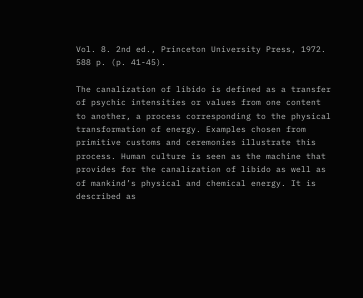Vol. 8. 2nd ed., Princeton University Press, 1972. 588 p. (p. 41-45).

The canalization of libido is defined as a transfer of psychic intensities or values from one content to another, a process corresponding to the physical transformation of energy. Examples chosen from primitive customs and ceremonies illustrate this process. Human culture is seen as the machine that provides for the canalization of libido as well as of mankind’s physical and chemical energy. It is described as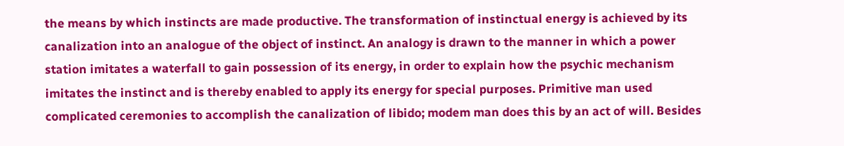the means by which instincts are made productive. The transformation of instinctual energy is achieved by its canalization into an analogue of the object of instinct. An analogy is drawn to the manner in which a power station imitates a waterfall to gain possession of its energy, in order to explain how the psychic mechanism imitates the instinct and is thereby enabled to apply its energy for special purposes. Primitive man used complicated ceremonies to accomplish the canalization of libido; modem man does this by an act of will. Besides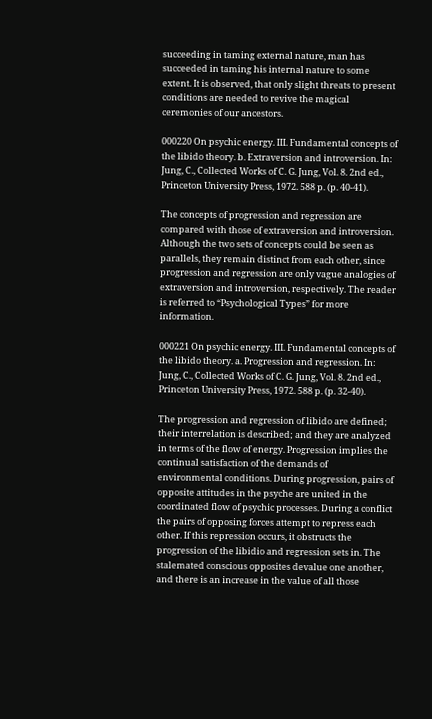succeeding in taming external nature, man has succeeded in taming his internal nature to some extent. It is observed, that only slight threats to present conditions are needed to revive the magical ceremonies of our ancestors.

000220 On psychic energy. III. Fundamental concepts of the libido theory. b. Extraversion and introversion. In: Jung, C., Collected Works of C. G. Jung, Vol. 8. 2nd ed., Princeton University Press, 1972. 588 p. (p. 40-41).

The concepts of progression and regression are compared with those of extraversion and introversion. Although the two sets of concepts could be seen as parallels, they remain distinct from each other, since progression and regression are only vague analogies of extraversion and introversion, respectively. The reader is referred to “Psychological Types” for more information.

000221 On psychic energy. III. Fundamental concepts of the libido theory. a. Progression and regression. In: Jung, C., Collected Works of C. G. Jung, Vol. 8. 2nd ed., Princeton University Press, 1972. 588 p. (p. 32-40).

The progression and regression of libido are defined; their interrelation is described; and they are analyzed in terms of the flow of energy. Progression implies the continual satisfaction of the demands of environmental conditions. During progression, pairs of opposite attitudes in the psyche are united in the coordinated flow of psychic processes. During a conflict the pairs of opposing forces attempt to repress each other. If this repression occurs, it obstructs the progression of the libidio and regression sets in. The stalemated conscious opposites devalue one another, and there is an increase in the value of all those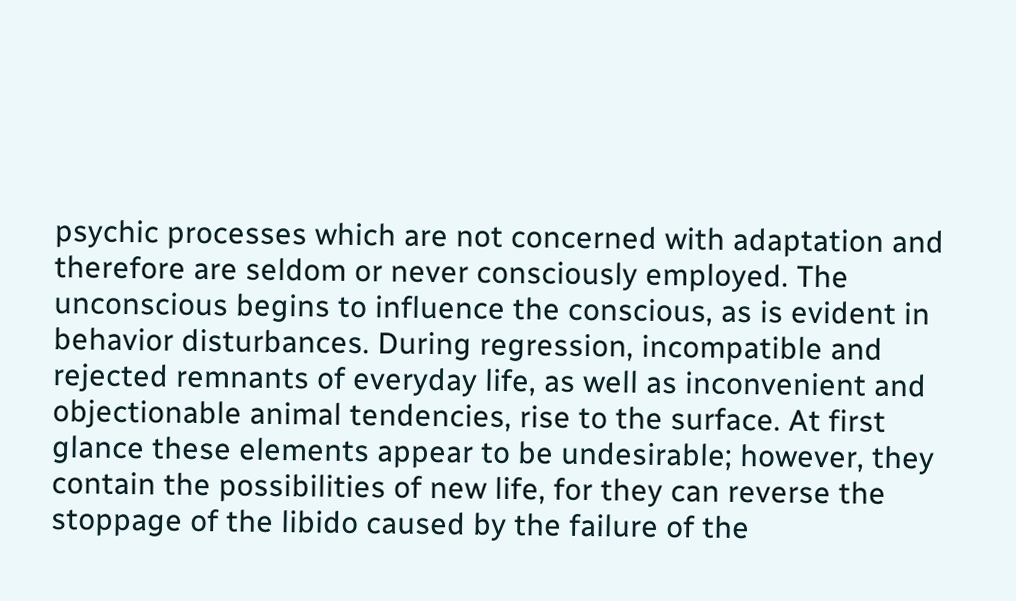psychic processes which are not concerned with adaptation and therefore are seldom or never consciously employed. The unconscious begins to influence the conscious, as is evident in behavior disturbances. During regression, incompatible and rejected remnants of everyday life, as well as inconvenient and objectionable animal tendencies, rise to the surface. At first glance these elements appear to be undesirable; however, they contain the possibilities of new life, for they can reverse the stoppage of the libido caused by the failure of the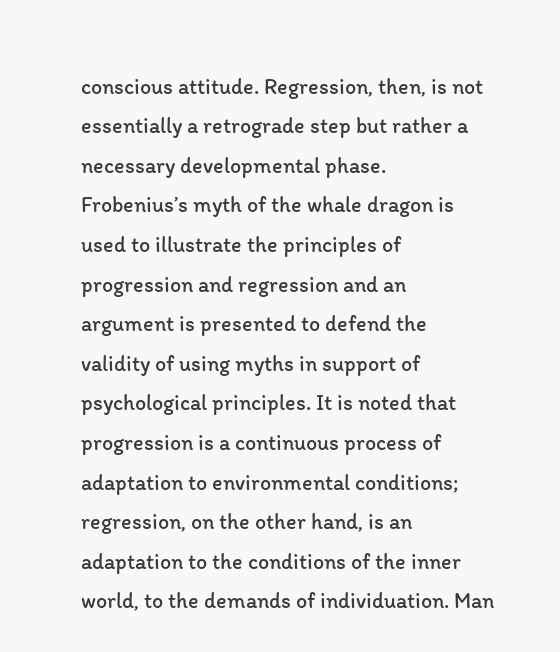conscious attitude. Regression, then, is not essentially a retrograde step but rather a necessary developmental phase. Frobenius’s myth of the whale dragon is used to illustrate the principles of progression and regression and an argument is presented to defend the validity of using myths in support of psychological principles. It is noted that progression is a continuous process of adaptation to environmental conditions; regression, on the other hand, is an adaptation to the conditions of the inner world, to the demands of individuation. Man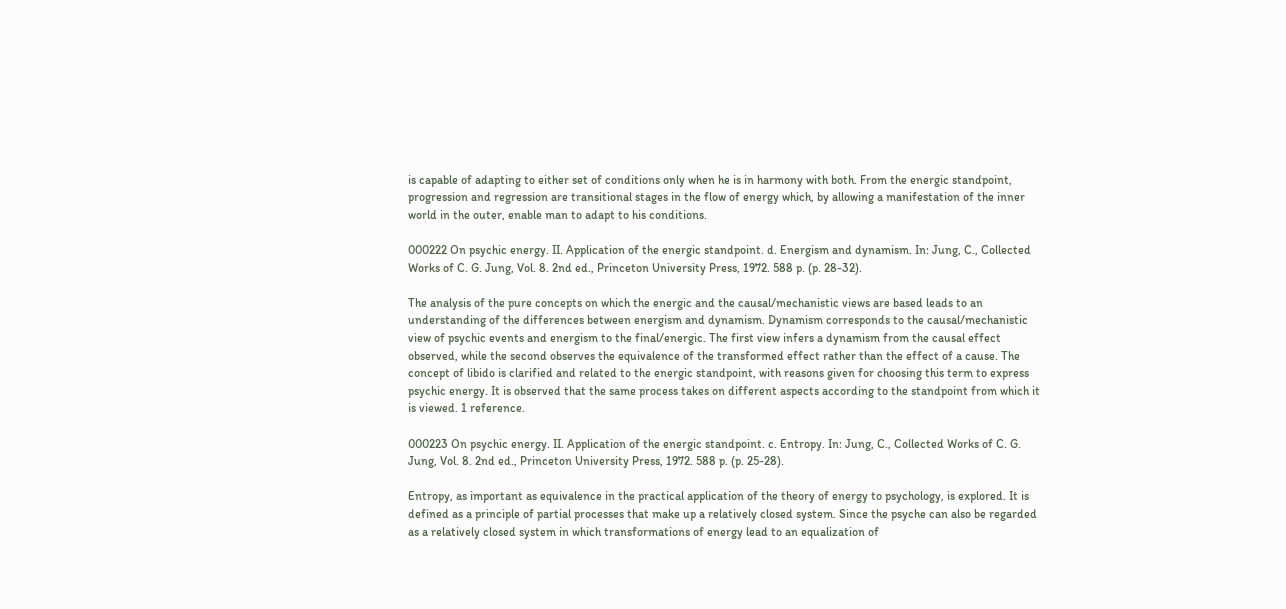is capable of adapting to either set of conditions only when he is in harmony with both. From the energic standpoint, progression and regression are transitional stages in the flow of energy which, by allowing a manifestation of the inner world in the outer, enable man to adapt to his conditions.

000222 On psychic energy. II. Application of the energic standpoint. d. Energism and dynamism. In: Jung, C., Collected Works of C. G. Jung, Vol. 8. 2nd ed., Princeton University Press, 1972. 588 p. (p. 28-32).

The analysis of the pure concepts on which the energic and the causal/mechanistic views are based leads to an understanding of the differences between energism and dynamism. Dynamism corresponds to the causal/mechanistic view of psychic events and energism to the final/energic. The first view infers a dynamism from the causal effect observed, while the second observes the equivalence of the transformed effect rather than the effect of a cause. The concept of libido is clarified and related to the energic standpoint, with reasons given for choosing this term to express psychic energy. It is observed that the same process takes on different aspects according to the standpoint from which it is viewed. 1 reference.

000223 On psychic energy. II. Application of the energic standpoint. c. Entropy. In: Jung, C., Collected Works of C. G. Jung, Vol. 8. 2nd ed., Princeton University Press, 1972. 588 p. (p. 25-28).

Entropy, as important as equivalence in the practical application of the theory of energy to psychology, is explored. It is defined as a principle of partial processes that make up a relatively closed system. Since the psyche can also be regarded as a relatively closed system in which transformations of energy lead to an equalization of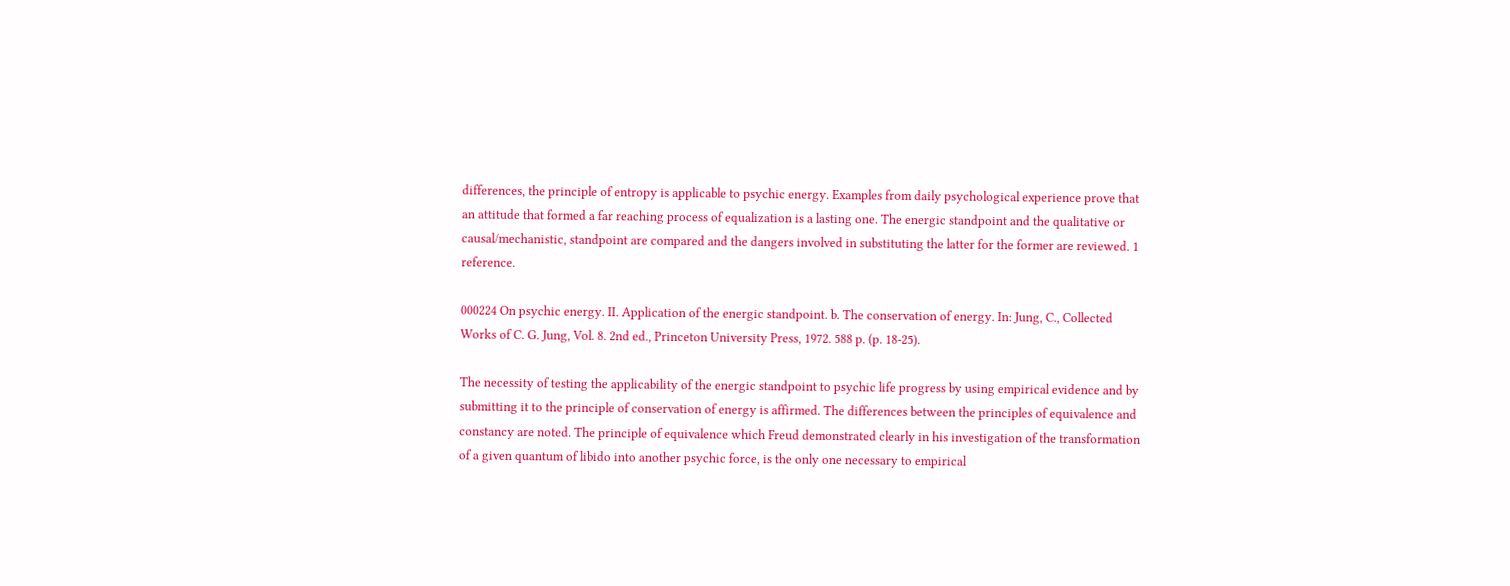differences, the principle of entropy is applicable to psychic energy. Examples from daily psychological experience prove that an attitude that formed a far reaching process of equalization is a lasting one. The energic standpoint and the qualitative or causal/mechanistic, standpoint are compared and the dangers involved in substituting the latter for the former are reviewed. 1 reference.

000224 On psychic energy. II. Application of the energic standpoint. b. The conservation of energy. In: Jung, C., Collected Works of C. G. Jung, Vol. 8. 2nd ed., Princeton University Press, 1972. 588 p. (p. 18-25).

The necessity of testing the applicability of the energic standpoint to psychic life progress by using empirical evidence and by submitting it to the principle of conservation of energy is affirmed. The differences between the principles of equivalence and constancy are noted. The principle of equivalence which Freud demonstrated clearly in his investigation of the transformation of a given quantum of libido into another psychic force, is the only one necessary to empirical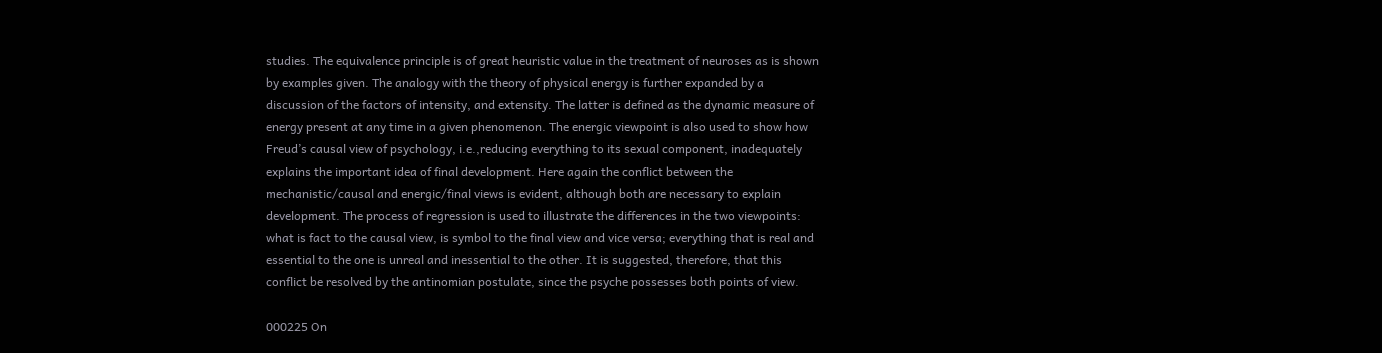studies. The equivalence principle is of great heuristic value in the treatment of neuroses as is shown by examples given. The analogy with the theory of physical energy is further expanded by a discussion of the factors of intensity, and extensity. The latter is defined as the dynamic measure of energy present at any time in a given phenomenon. The energic viewpoint is also used to show how Freud’s causal view of psychology, i.e.,reducing everything to its sexual component, inadequately explains the important idea of final development. Here again the conflict between the mechanistic/causal and energic/final views is evident, although both are necessary to explain development. The process of regression is used to illustrate the differences in the two viewpoints: what is fact to the causal view, is symbol to the final view and vice versa; everything that is real and essential to the one is unreal and inessential to the other. It is suggested, therefore, that this conflict be resolved by the antinomian postulate, since the psyche possesses both points of view.

000225 On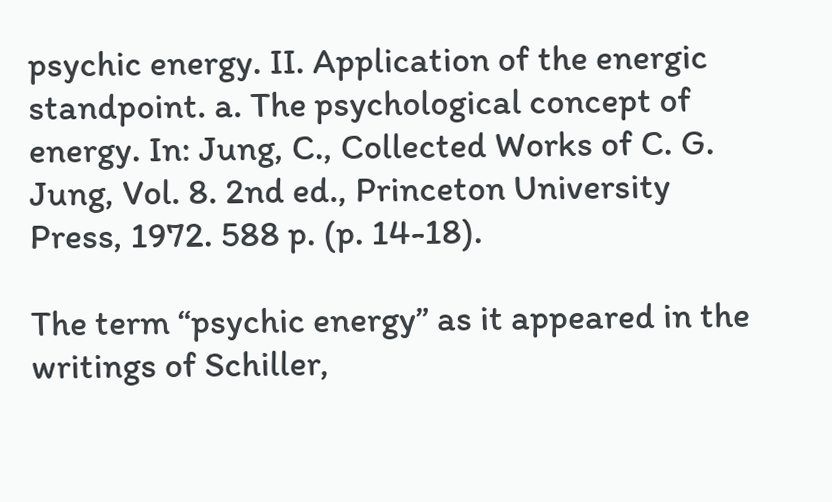psychic energy. II. Application of the energic standpoint. a. The psychological concept of energy. In: Jung, C., Collected Works of C. G. Jung, Vol. 8. 2nd ed., Princeton University Press, 1972. 588 p. (p. 14-18).

The term “psychic energy” as it appeared in the writings of Schiller,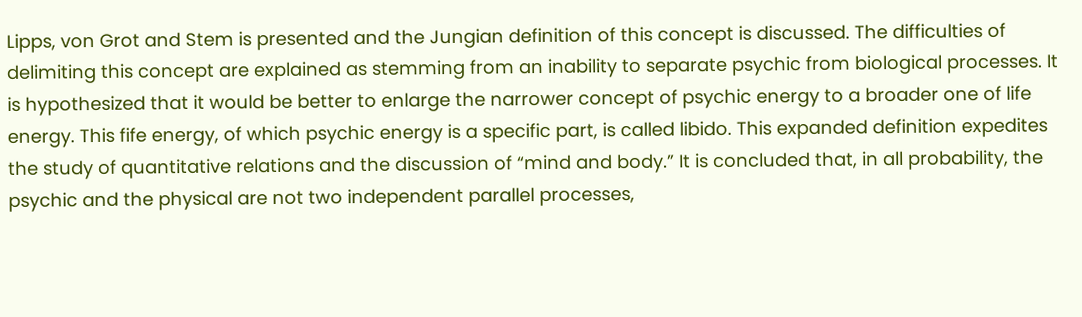Lipps, von Grot and Stem is presented and the Jungian definition of this concept is discussed. The difficulties of delimiting this concept are explained as stemming from an inability to separate psychic from biological processes. It is hypothesized that it would be better to enlarge the narrower concept of psychic energy to a broader one of life energy. This fife energy, of which psychic energy is a specific part, is called libido. This expanded definition expedites the study of quantitative relations and the discussion of “mind and body.” It is concluded that, in all probability, the psychic and the physical are not two independent parallel processes,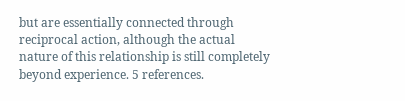but are essentially connected through reciprocal action, although the actual nature of this relationship is still completely beyond experience. 5 references.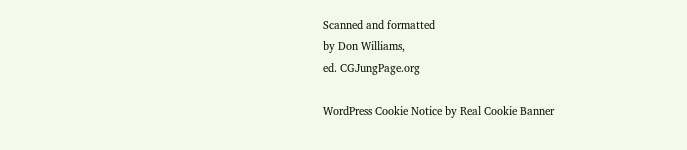Scanned and formatted
by Don Williams,
ed. CGJungPage.org

WordPress Cookie Notice by Real Cookie Banner